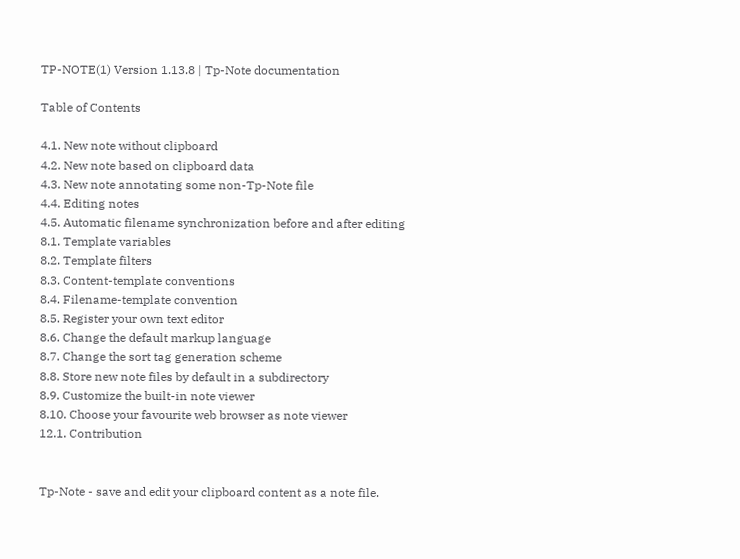TP-NOTE(1) Version 1.13.8 | Tp-Note documentation

Table of Contents

4.1. New note without clipboard
4.2. New note based on clipboard data
4.3. New note annotating some non-Tp-Note file
4.4. Editing notes
4.5. Automatic filename synchronization before and after editing
8.1. Template variables
8.2. Template filters
8.3. Content-template conventions
8.4. Filename-template convention
8.5. Register your own text editor
8.6. Change the default markup language
8.7. Change the sort tag generation scheme
8.8. Store new note files by default in a subdirectory
8.9. Customize the built-in note viewer
8.10. Choose your favourite web browser as note viewer
12.1. Contribution


Tp-Note - save and edit your clipboard content as a note file.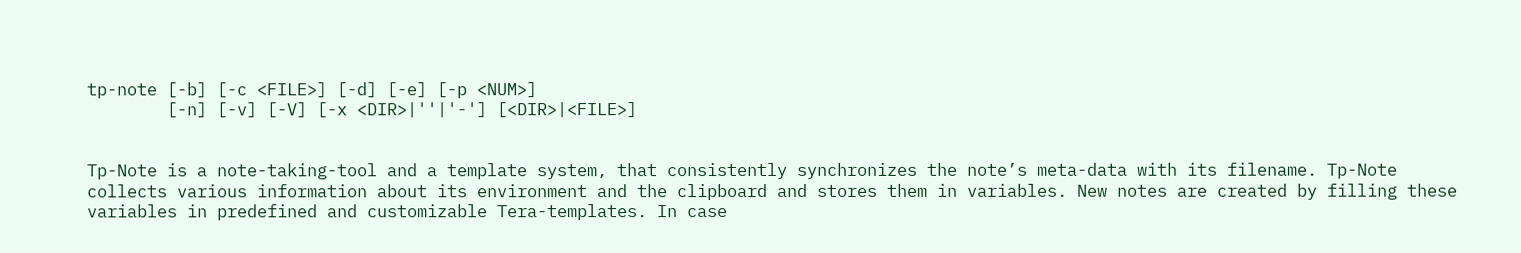tp-note [-b] [-c <FILE>] [-d] [-e] [-p <NUM>]
        [-n] [-v] [-V] [-x <DIR>|''|'-'] [<DIR>|<FILE>]


Tp-Note is a note-taking-tool and a template system, that consistently synchronizes the note’s meta-data with its filename. Tp-Note collects various information about its environment and the clipboard and stores them in variables. New notes are created by filling these variables in predefined and customizable Tera-templates. In case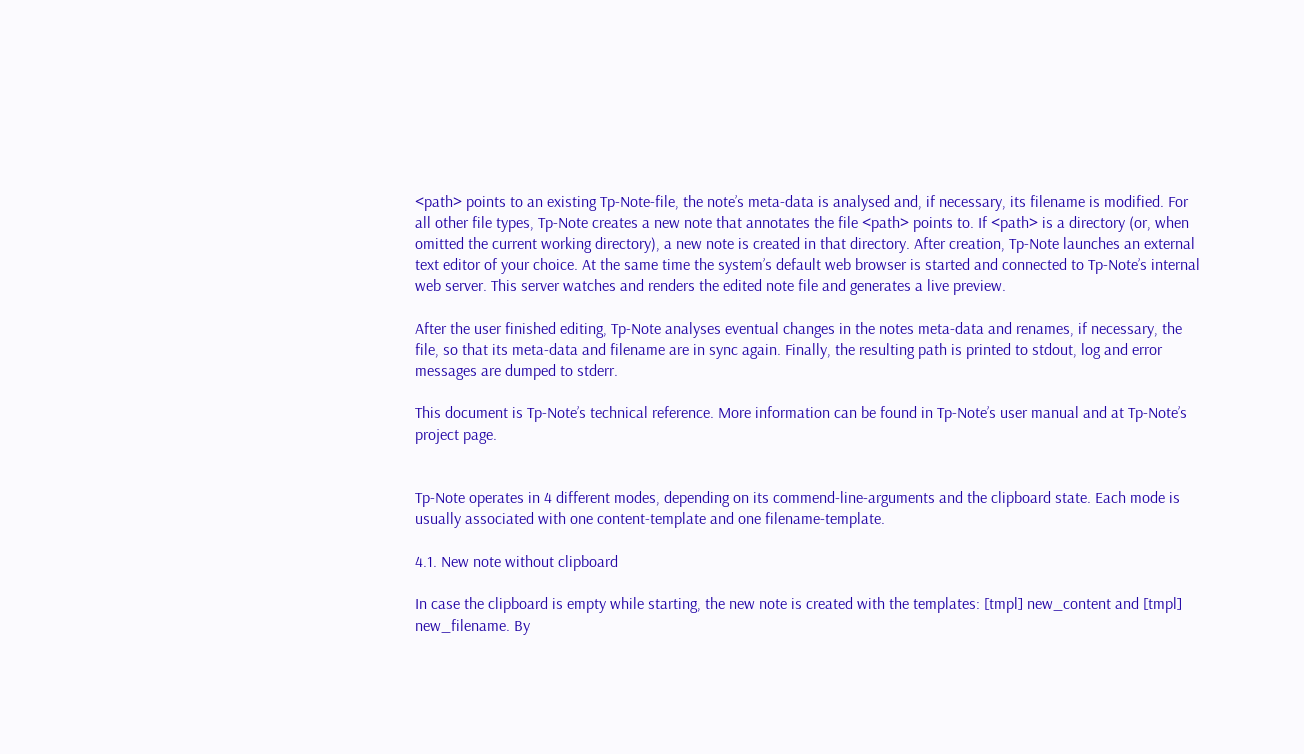<path> points to an existing Tp-Note-file, the note’s meta-data is analysed and, if necessary, its filename is modified. For all other file types, Tp-Note creates a new note that annotates the file <path> points to. If <path> is a directory (or, when omitted the current working directory), a new note is created in that directory. After creation, Tp-Note launches an external text editor of your choice. At the same time the system’s default web browser is started and connected to Tp-Note’s internal web server. This server watches and renders the edited note file and generates a live preview.

After the user finished editing, Tp-Note analyses eventual changes in the notes meta-data and renames, if necessary, the file, so that its meta-data and filename are in sync again. Finally, the resulting path is printed to stdout, log and error messages are dumped to stderr.

This document is Tp-Note’s technical reference. More information can be found in Tp-Note’s user manual and at Tp-Note’s project page.


Tp-Note operates in 4 different modes, depending on its commend-line-arguments and the clipboard state. Each mode is usually associated with one content-template and one filename-template.

4.1. New note without clipboard

In case the clipboard is empty while starting, the new note is created with the templates: [tmpl] new_content and [tmpl] new_filename. By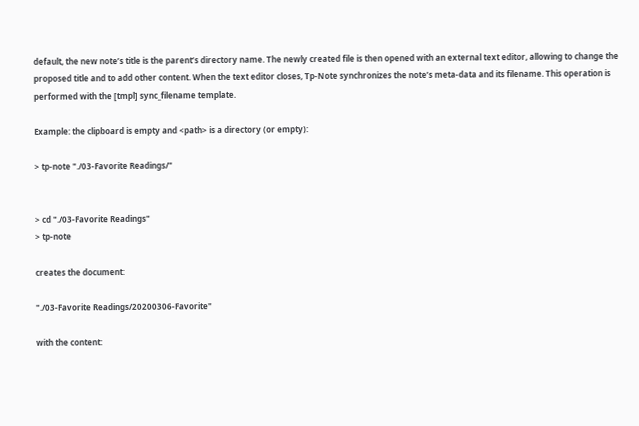default, the new note’s title is the parent’s directory name. The newly created file is then opened with an external text editor, allowing to change the proposed title and to add other content. When the text editor closes, Tp-Note synchronizes the note’s meta-data and its filename. This operation is performed with the [tmpl] sync_filename template.

Example: the clipboard is empty and <path> is a directory (or empty):

> tp-note "./03-Favorite Readings/"


> cd "./03-Favorite Readings"
> tp-note

creates the document:

"./03-Favorite Readings/20200306-Favorite"

with the content: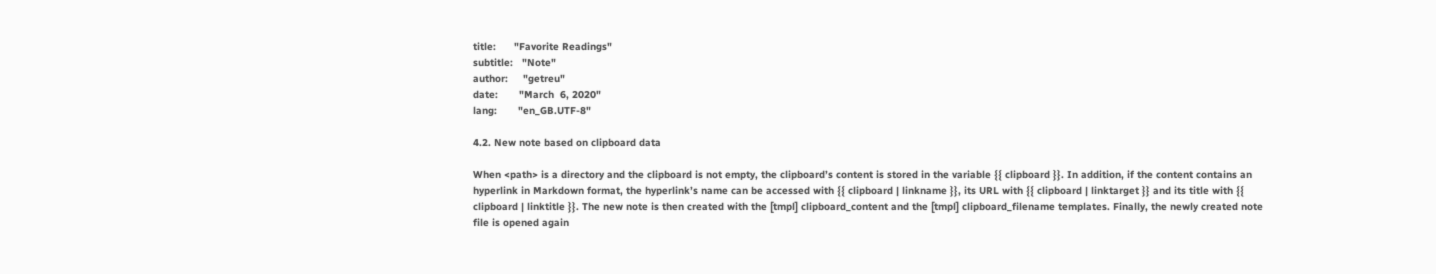title:      "Favorite Readings"
subtitle:   "Note"
author:     "getreu"
date:       "March  6, 2020"
lang:       "en_GB.UTF-8"

4.2. New note based on clipboard data

When <path> is a directory and the clipboard is not empty, the clipboard’s content is stored in the variable {{ clipboard }}. In addition, if the content contains an hyperlink in Markdown format, the hyperlink’s name can be accessed with {{ clipboard | linkname }}, its URL with {{ clipboard | linktarget }} and its title with {{ clipboard | linktitle }}. The new note is then created with the [tmpl] clipboard_content and the [tmpl] clipboard_filename templates. Finally, the newly created note file is opened again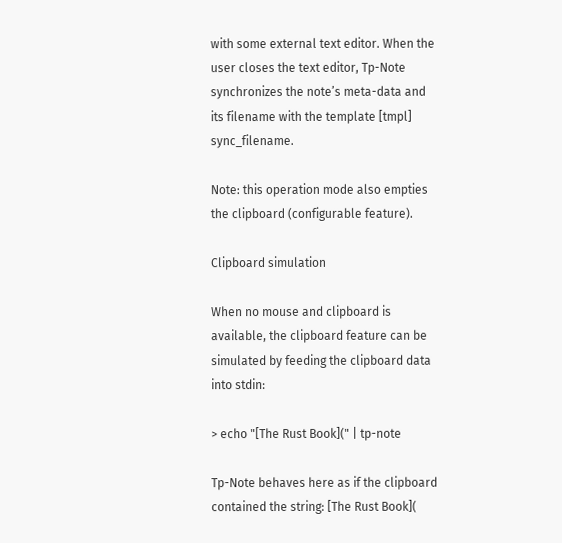with some external text editor. When the user closes the text editor, Tp-Note synchronizes the note’s meta-data and its filename with the template [tmpl] sync_filename.

Note: this operation mode also empties the clipboard (configurable feature).

Clipboard simulation

When no mouse and clipboard is available, the clipboard feature can be simulated by feeding the clipboard data into stdin:

> echo "[The Rust Book](" | tp-note

Tp-Note behaves here as if the clipboard contained the string: [The Rust Book](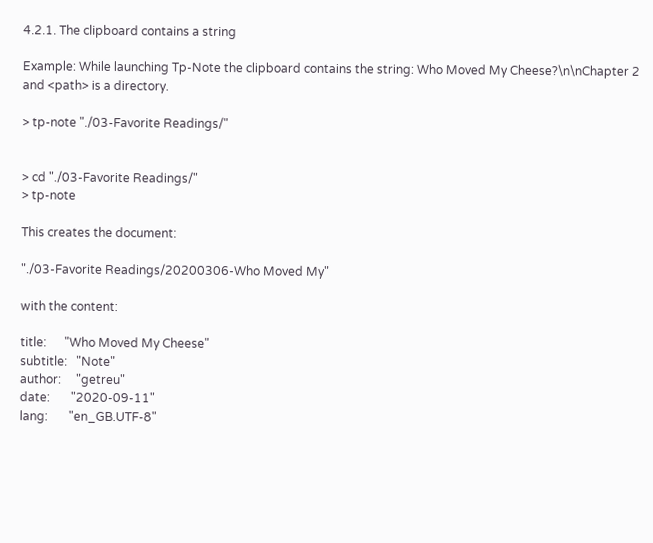4.2.1. The clipboard contains a string

Example: While launching Tp-Note the clipboard contains the string: Who Moved My Cheese?\n\nChapter 2 and <path> is a directory.

> tp-note "./03-Favorite Readings/"


> cd "./03-Favorite Readings/"
> tp-note

This creates the document:

"./03-Favorite Readings/20200306-Who Moved My"

with the content:

title:      "Who Moved My Cheese"
subtitle:   "Note"
author:     "getreu"
date:       "2020-09-11"
lang:       "en_GB.UTF-8"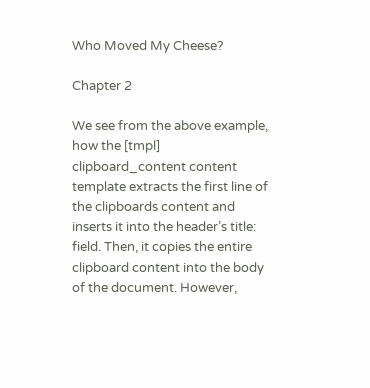Who Moved My Cheese?

Chapter 2

We see from the above example, how the [tmpl] clipboard_content content template extracts the first line of the clipboards content and inserts it into the header’s title: field. Then, it copies the entire clipboard content into the body of the document. However,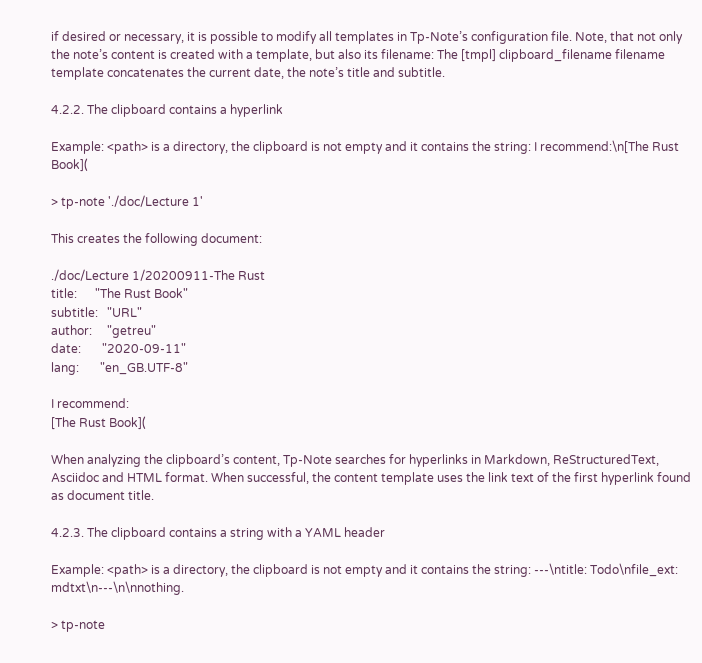if desired or necessary, it is possible to modify all templates in Tp-Note’s configuration file. Note, that not only the note’s content is created with a template, but also its filename: The [tmpl] clipboard_filename filename template concatenates the current date, the note’s title and subtitle.

4.2.2. The clipboard contains a hyperlink

Example: <path> is a directory, the clipboard is not empty and it contains the string: I recommend:\n[The Rust Book](

> tp-note './doc/Lecture 1'

This creates the following document:

./doc/Lecture 1/20200911-The Rust
title:      "The Rust Book"
subtitle:   "URL"
author:     "getreu"
date:       "2020-09-11"
lang:       "en_GB.UTF-8"

I recommend:
[The Rust Book](

When analyzing the clipboard’s content, Tp-Note searches for hyperlinks in Markdown, ReStructuredText, Asciidoc and HTML format. When successful, the content template uses the link text of the first hyperlink found as document title.

4.2.3. The clipboard contains a string with a YAML header

Example: <path> is a directory, the clipboard is not empty and it contains the string: ---\ntitle: Todo\nfile_ext: mdtxt\n---\n\nnothing.

> tp-note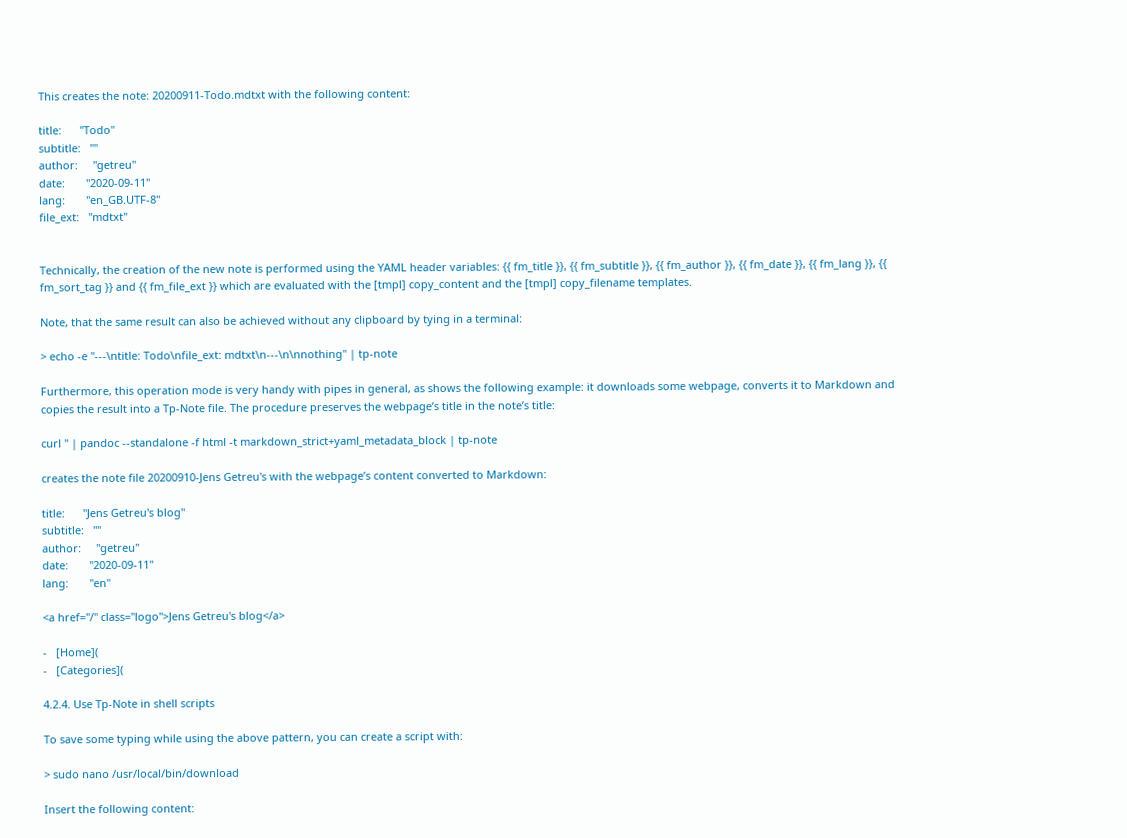This creates the note: 20200911-Todo.mdtxt with the following content:

title:      "Todo"
subtitle:   ""
author:     "getreu"
date:       "2020-09-11"
lang:       "en_GB.UTF-8"
file_ext:   "mdtxt"


Technically, the creation of the new note is performed using the YAML header variables: {{ fm_title }}, {{ fm_subtitle }}, {{ fm_author }}, {{ fm_date }}, {{ fm_lang }}, {{ fm_sort_tag }} and {{ fm_file_ext }} which are evaluated with the [tmpl] copy_content and the [tmpl] copy_filename templates.

Note, that the same result can also be achieved without any clipboard by tying in a terminal:

> echo -e "---\ntitle: Todo\nfile_ext: mdtxt\n---\n\nnothing" | tp-note

Furthermore, this operation mode is very handy with pipes in general, as shows the following example: it downloads some webpage, converts it to Markdown and copies the result into a Tp-Note file. The procedure preserves the webpage’s title in the note’s title:

curl '' | pandoc --standalone -f html -t markdown_strict+yaml_metadata_block | tp-note

creates the note file 20200910-Jens Getreu's with the webpage’s content converted to Markdown:

title:      "Jens Getreu's blog"
subtitle:   ""
author:     "getreu"
date:       "2020-09-11"
lang:       "en"

<a href="/" class="logo">Jens Getreu's blog</a>

-   [Home](
-   [Categories](

4.2.4. Use Tp-Note in shell scripts

To save some typing while using the above pattern, you can create a script with:

> sudo nano /usr/local/bin/download

Insert the following content: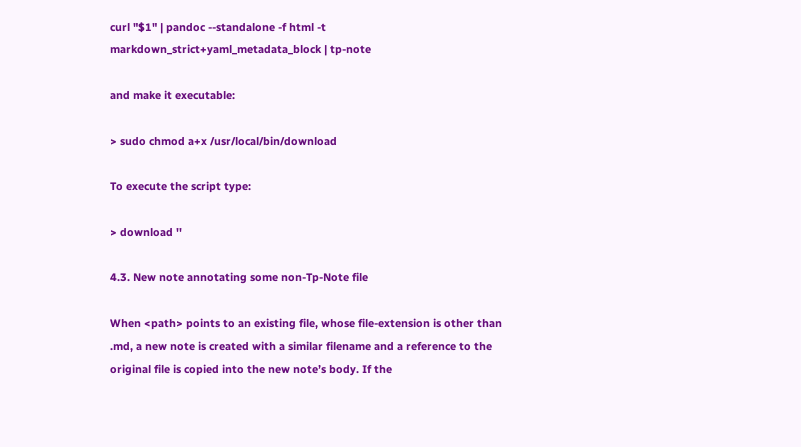curl "$1" | pandoc --standalone -f html -t markdown_strict+yaml_metadata_block | tp-note

and make it executable:

> sudo chmod a+x /usr/local/bin/download

To execute the script type:

> download ''

4.3. New note annotating some non-Tp-Note file

When <path> points to an existing file, whose file-extension is other than .md, a new note is created with a similar filename and a reference to the original file is copied into the new note’s body. If the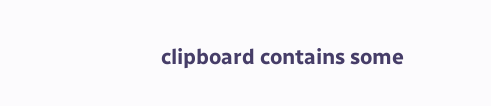clipboard contains some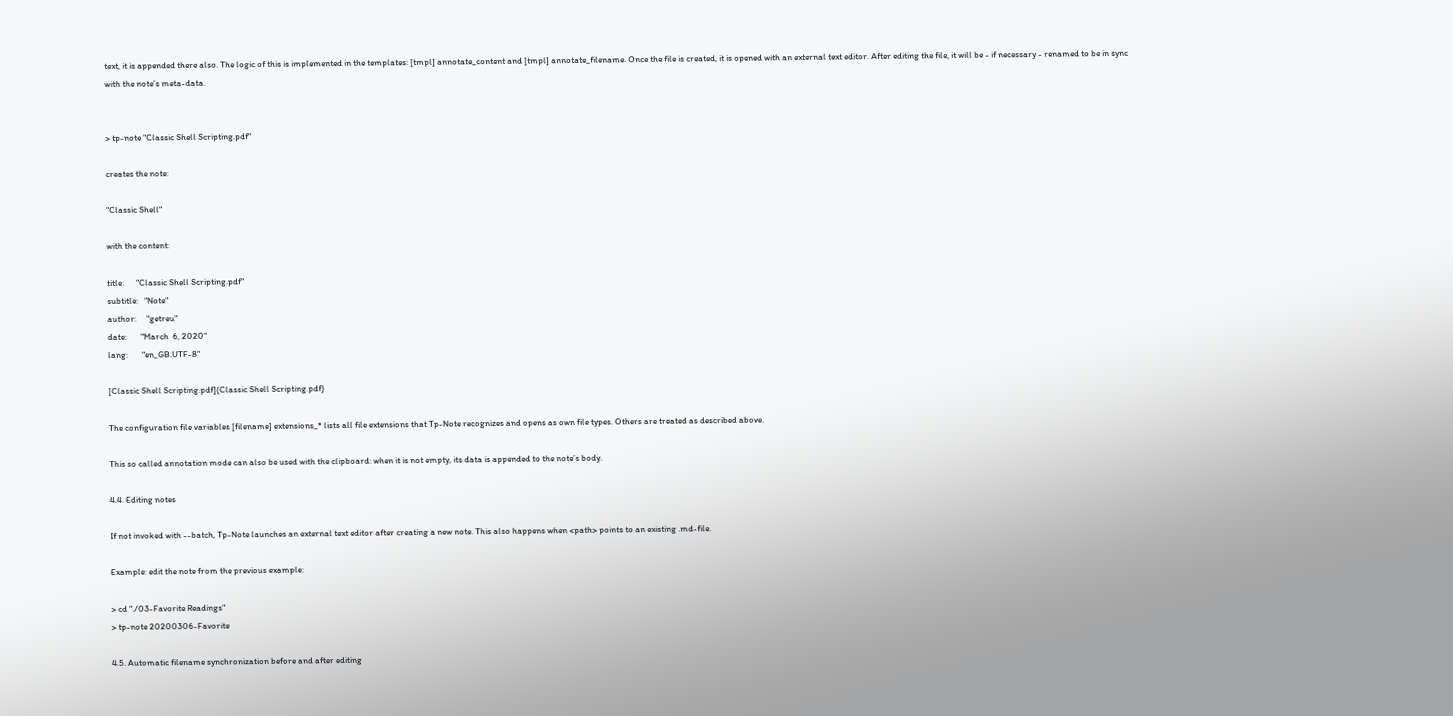text, it is appended there also. The logic of this is implemented in the templates: [tmpl] annotate_content and [tmpl] annotate_filename. Once the file is created, it is opened with an external text editor. After editing the file, it will be - if necessary - renamed to be in sync with the note’s meta-data.


> tp-note "Classic Shell Scripting.pdf"

creates the note:

"Classic Shell"

with the content:

title:      "Classic Shell Scripting.pdf"
subtitle:   "Note"
author:     "getreu"
date:       "March  6, 2020"
lang:       "en_GB.UTF-8"

[Classic Shell Scripting.pdf](Classic Shell Scripting.pdf)

The configuration file variables [filename] extensions_* lists all file extensions that Tp-Note recognizes and opens as own file types. Others are treated as described above.

This so called annotation mode can also be used with the clipboard: when it is not empty, its data is appended to the note’s body.

4.4. Editing notes

If not invoked with --batch, Tp-Note launches an external text editor after creating a new note. This also happens when <path> points to an existing .md-file.

Example: edit the note from the previous example:

> cd "./03-Favorite Readings"
> tp-note 20200306-Favorite

4.5. Automatic filename synchronization before and after editing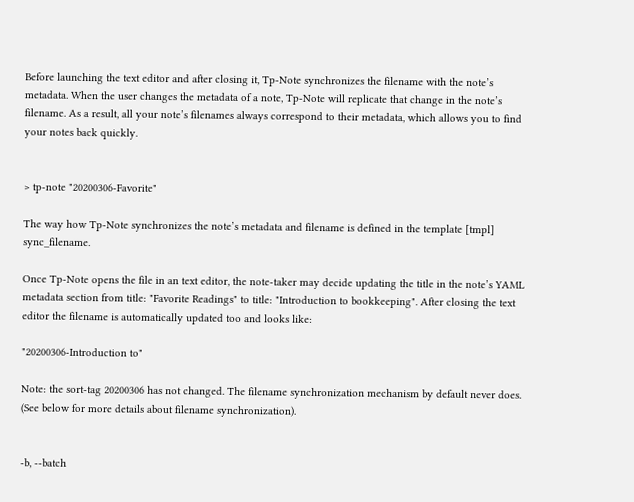Before launching the text editor and after closing it, Tp-Note synchronizes the filename with the note’s metadata. When the user changes the metadata of a note, Tp-Note will replicate that change in the note’s filename. As a result, all your note’s filenames always correspond to their metadata, which allows you to find your notes back quickly.


> tp-note "20200306-Favorite"

The way how Tp-Note synchronizes the note’s metadata and filename is defined in the template [tmpl] sync_filename.

Once Tp-Note opens the file in an text editor, the note-taker may decide updating the title in the note’s YAML metadata section from title: "Favorite Readings" to title: "Introduction to bookkeeping". After closing the text editor the filename is automatically updated too and looks like:

"20200306-Introduction to"

Note: the sort-tag 20200306 has not changed. The filename synchronization mechanism by default never does. (See below for more details about filename synchronization).


-b, --batch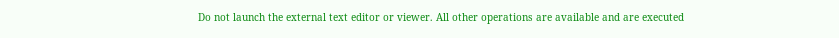Do not launch the external text editor or viewer. All other operations are available and are executed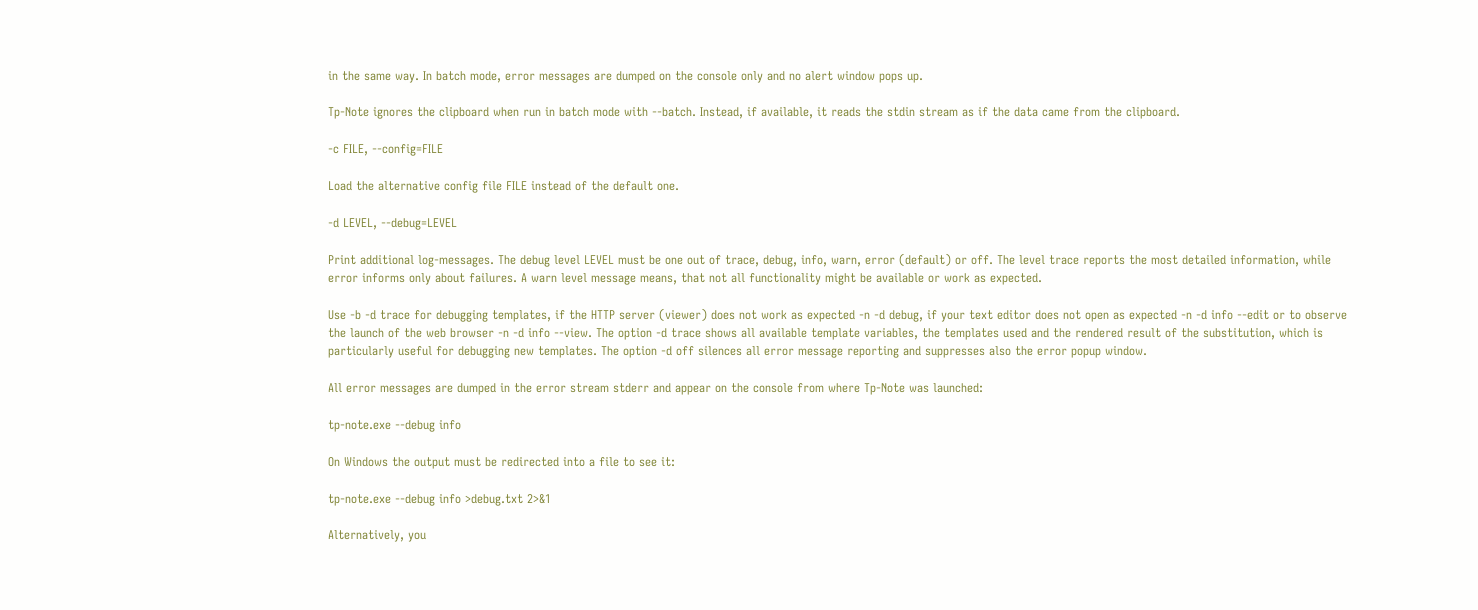in the same way. In batch mode, error messages are dumped on the console only and no alert window pops up.

Tp-Note ignores the clipboard when run in batch mode with --batch. Instead, if available, it reads the stdin stream as if the data came from the clipboard.

-c FILE, --config=FILE

Load the alternative config file FILE instead of the default one.

-d LEVEL, --debug=LEVEL

Print additional log-messages. The debug level LEVEL must be one out of trace, debug, info, warn, error (default) or off. The level trace reports the most detailed information, while error informs only about failures. A warn level message means, that not all functionality might be available or work as expected.

Use -b -d trace for debugging templates, if the HTTP server (viewer) does not work as expected -n -d debug, if your text editor does not open as expected -n -d info --edit or to observe the launch of the web browser -n -d info --view. The option -d trace shows all available template variables, the templates used and the rendered result of the substitution, which is particularly useful for debugging new templates. The option -d off silences all error message reporting and suppresses also the error popup window.

All error messages are dumped in the error stream stderr and appear on the console from where Tp-Note was launched:

tp-note.exe --debug info

On Windows the output must be redirected into a file to see it:

tp-note.exe --debug info >debug.txt 2>&1

Alternatively, you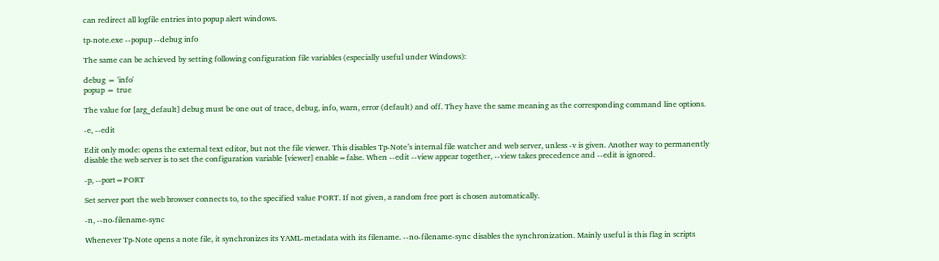can redirect all logfile entries into popup alert windows.

tp-note.exe --popup --debug info

The same can be achieved by setting following configuration file variables (especially useful under Windows):

debug = 'info'
popup = true

The value for [arg_default] debug must be one out of trace, debug, info, warn, error (default) and off. They have the same meaning as the corresponding command line options.

-e, --edit

Edit only mode: opens the external text editor, but not the file viewer. This disables Tp-Note’s internal file watcher and web server, unless -v is given. Another way to permanently disable the web server is to set the configuration variable [viewer] enable=false. When --edit --view appear together, --view takes precedence and --edit is ignored.

-p, --port=PORT

Set server port the web browser connects to, to the specified value PORT. If not given, a random free port is chosen automatically.

-n, --no-filename-sync

Whenever Tp-Note opens a note file, it synchronizes its YAML-metadata with its filename. --no-filename-sync disables the synchronization. Mainly useful is this flag in scripts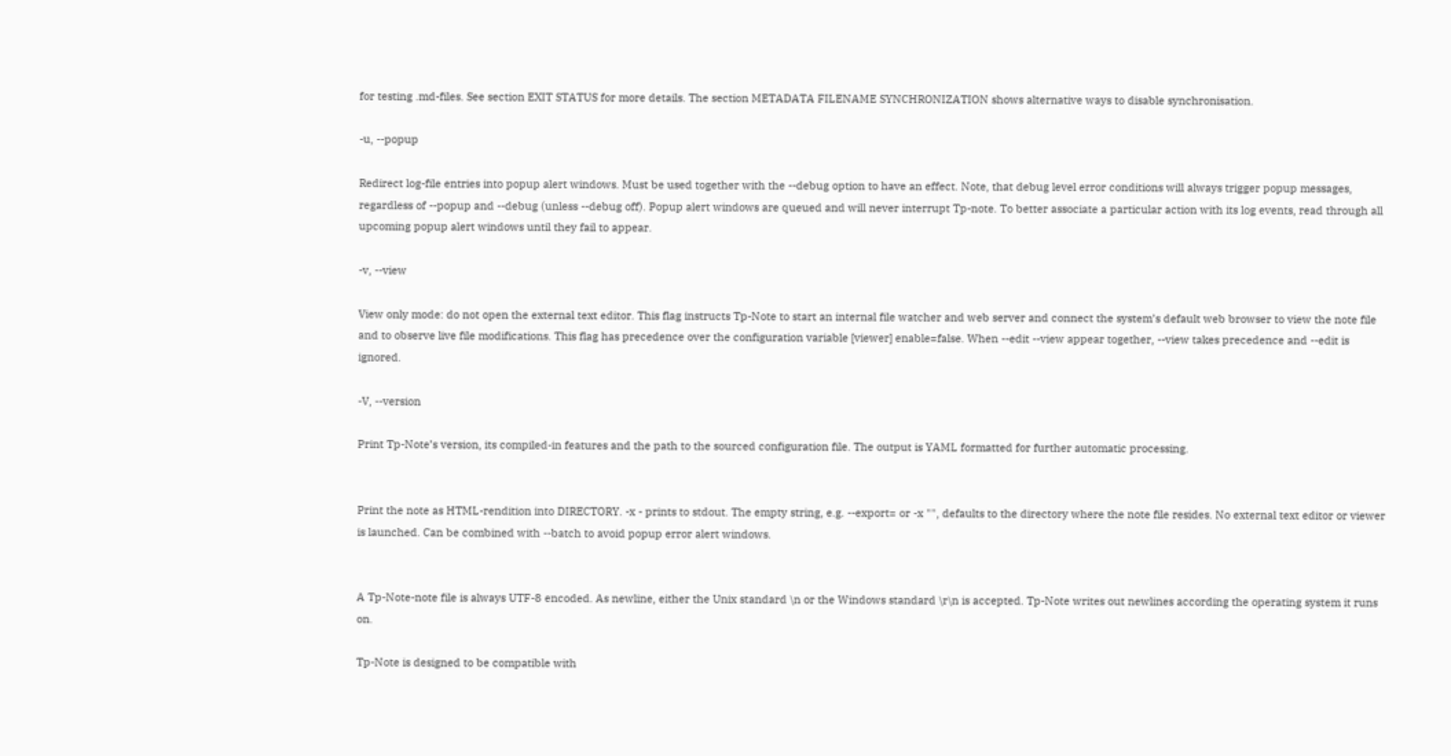for testing .md-files. See section EXIT STATUS for more details. The section METADATA FILENAME SYNCHRONIZATION shows alternative ways to disable synchronisation.

-u, --popup

Redirect log-file entries into popup alert windows. Must be used together with the --debug option to have an effect. Note, that debug level error conditions will always trigger popup messages, regardless of --popup and --debug (unless --debug off). Popup alert windows are queued and will never interrupt Tp-note. To better associate a particular action with its log events, read through all upcoming popup alert windows until they fail to appear.

-v, --view

View only mode: do not open the external text editor. This flag instructs Tp-Note to start an internal file watcher and web server and connect the system’s default web browser to view the note file and to observe live file modifications. This flag has precedence over the configuration variable [viewer] enable=false. When --edit --view appear together, --view takes precedence and --edit is ignored.

-V, --version

Print Tp-Note’s version, its compiled-in features and the path to the sourced configuration file. The output is YAML formatted for further automatic processing.


Print the note as HTML-rendition into DIRECTORY. -x - prints to stdout. The empty string, e.g. --export= or -x "", defaults to the directory where the note file resides. No external text editor or viewer is launched. Can be combined with --batch to avoid popup error alert windows.


A Tp-Note-note file is always UTF-8 encoded. As newline, either the Unix standard \n or the Windows standard \r\n is accepted. Tp-Note writes out newlines according the operating system it runs on.

Tp-Note is designed to be compatible with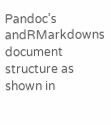Pandoc’s andRMarkdowns document structure as shown in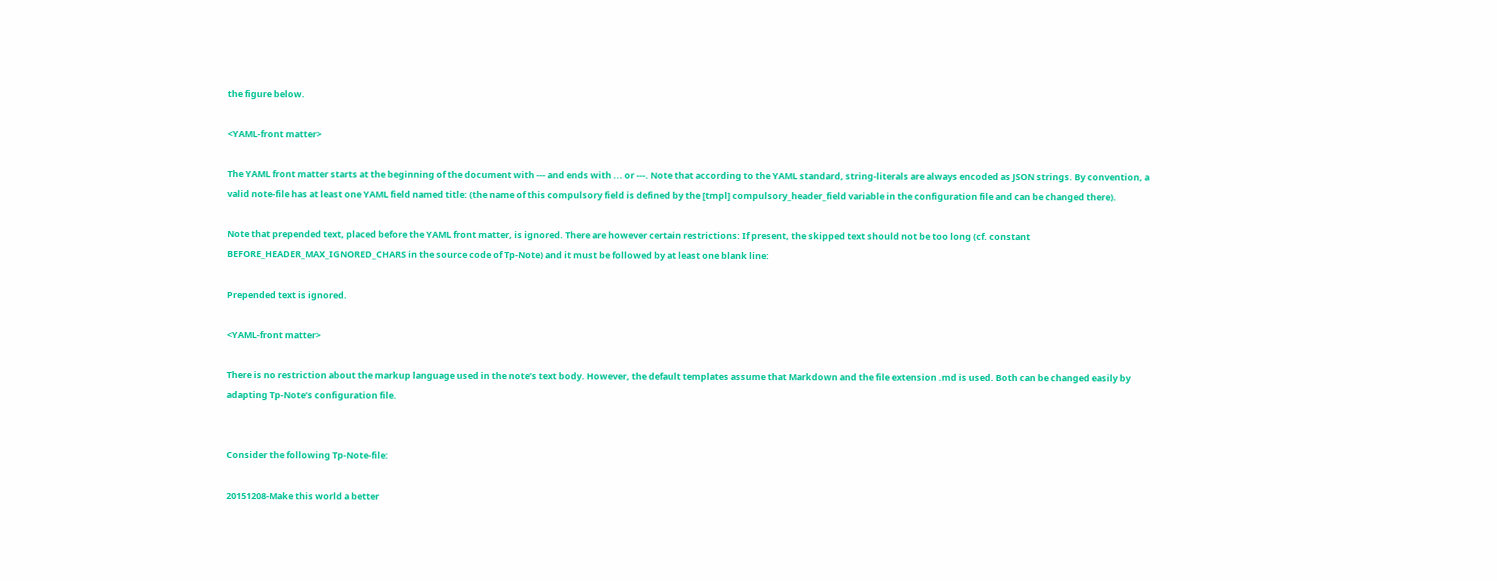the figure below.

<YAML-front matter>

The YAML front matter starts at the beginning of the document with --- and ends with ... or ---. Note that according to the YAML standard, string-literals are always encoded as JSON strings. By convention, a valid note-file has at least one YAML field named title: (the name of this compulsory field is defined by the [tmpl] compulsory_header_field variable in the configuration file and can be changed there).

Note that prepended text, placed before the YAML front matter, is ignored. There are however certain restrictions: If present, the skipped text should not be too long (cf. constant BEFORE_HEADER_MAX_IGNORED_CHARS in the source code of Tp-Note) and it must be followed by at least one blank line:

Prepended text is ignored.

<YAML-front matter>

There is no restriction about the markup language used in the note’s text body. However, the default templates assume that Markdown and the file extension .md is used. Both can be changed easily by adapting Tp-Note’s configuration file.


Consider the following Tp-Note-file:

20151208-Make this world a better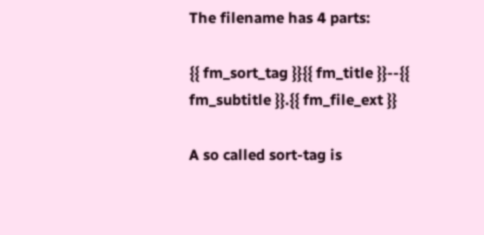The filename has 4 parts:

{{ fm_sort_tag }}{{ fm_title }}--{{ fm_subtitle }}.{{ fm_file_ext }}

A so called sort-tag is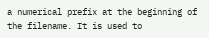a numerical prefix at the beginning of the filename. It is used to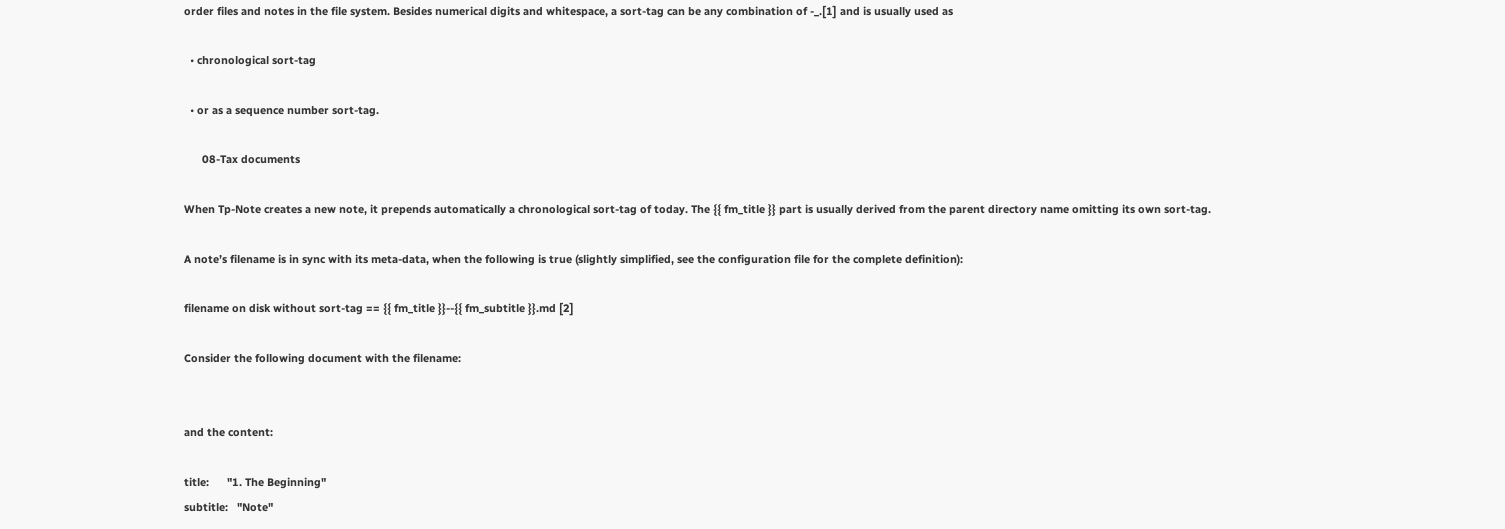order files and notes in the file system. Besides numerical digits and whitespace, a sort-tag can be any combination of -_.[1] and is usually used as

  • chronological sort-tag

  • or as a sequence number sort-tag.

      08-Tax documents

When Tp-Note creates a new note, it prepends automatically a chronological sort-tag of today. The {{ fm_title }} part is usually derived from the parent directory name omitting its own sort-tag.

A note’s filename is in sync with its meta-data, when the following is true (slightly simplified, see the configuration file for the complete definition):

filename on disk without sort-tag == {{ fm_title }}--{{ fm_subtitle }}.md [2]

Consider the following document with the filename:


and the content:

title:      "1. The Beginning"
subtitle:   "Note"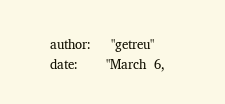author:     "getreu"
date:       "March  6,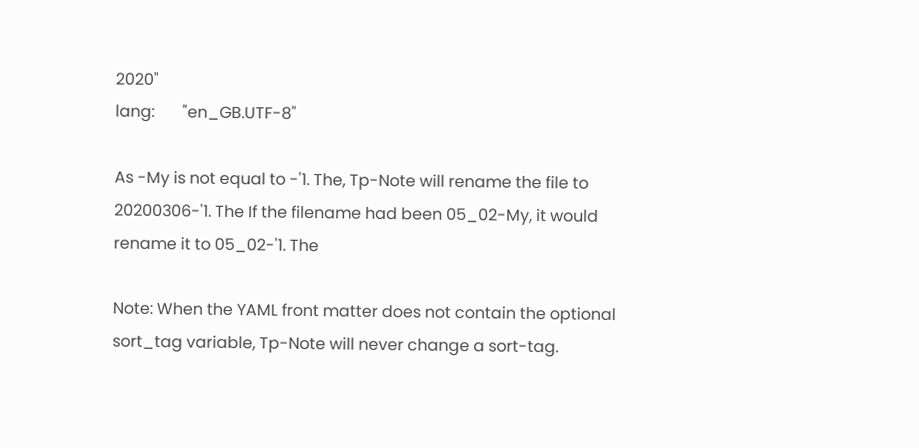2020"
lang:       "en_GB.UTF-8"

As -My is not equal to -'1. The, Tp-Note will rename the file to 20200306-'1. The If the filename had been 05_02-My, it would rename it to 05_02-'1. The

Note: When the YAML front matter does not contain the optional sort_tag variable, Tp-Note will never change a sort-tag.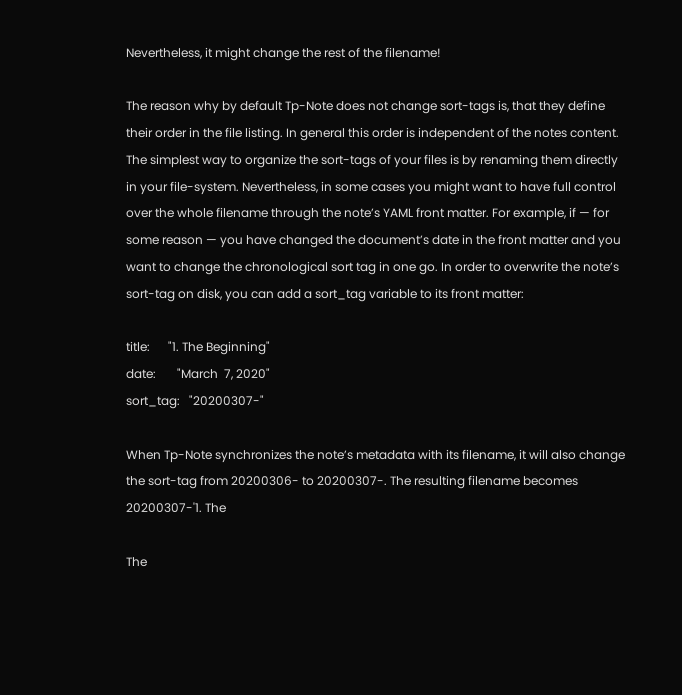Nevertheless, it might change the rest of the filename!

The reason why by default Tp-Note does not change sort-tags is, that they define their order in the file listing. In general this order is independent of the notes content. The simplest way to organize the sort-tags of your files is by renaming them directly in your file-system. Nevertheless, in some cases you might want to have full control over the whole filename through the note’s YAML front matter. For example, if — for some reason — you have changed the document’s date in the front matter and you want to change the chronological sort tag in one go. In order to overwrite the note’s sort-tag on disk, you can add a sort_tag variable to its front matter:

title:      "1. The Beginning"
date:       "March  7, 2020"
sort_tag:   "20200307-"

When Tp-Note synchronizes the note’s metadata with its filename, it will also change the sort-tag from 20200306- to 20200307-. The resulting filename becomes 20200307-'1. The

The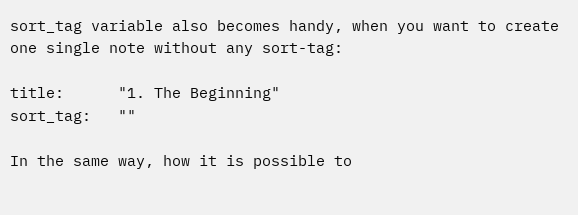sort_tag variable also becomes handy, when you want to create one single note without any sort-tag:

title:      "1. The Beginning"
sort_tag:   ""

In the same way, how it is possible to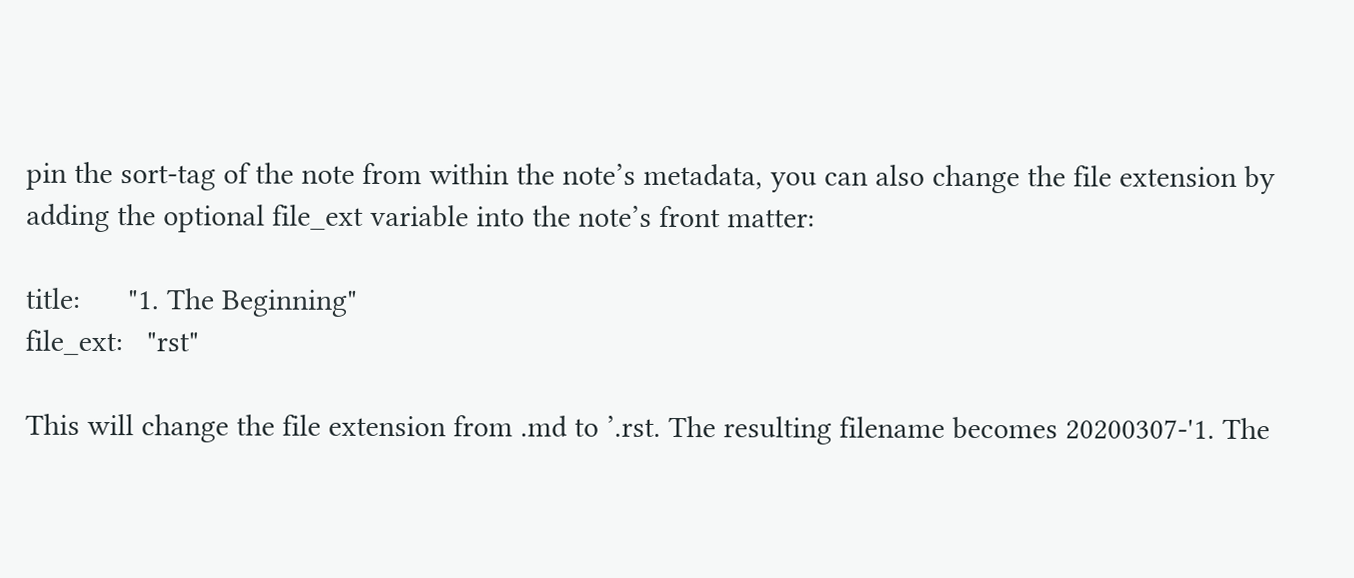pin the sort-tag of the note from within the note’s metadata, you can also change the file extension by adding the optional file_ext variable into the note’s front matter:

title:      "1. The Beginning"
file_ext:   "rst"

This will change the file extension from .md to ’.rst. The resulting filename becomes 20200307-'1. The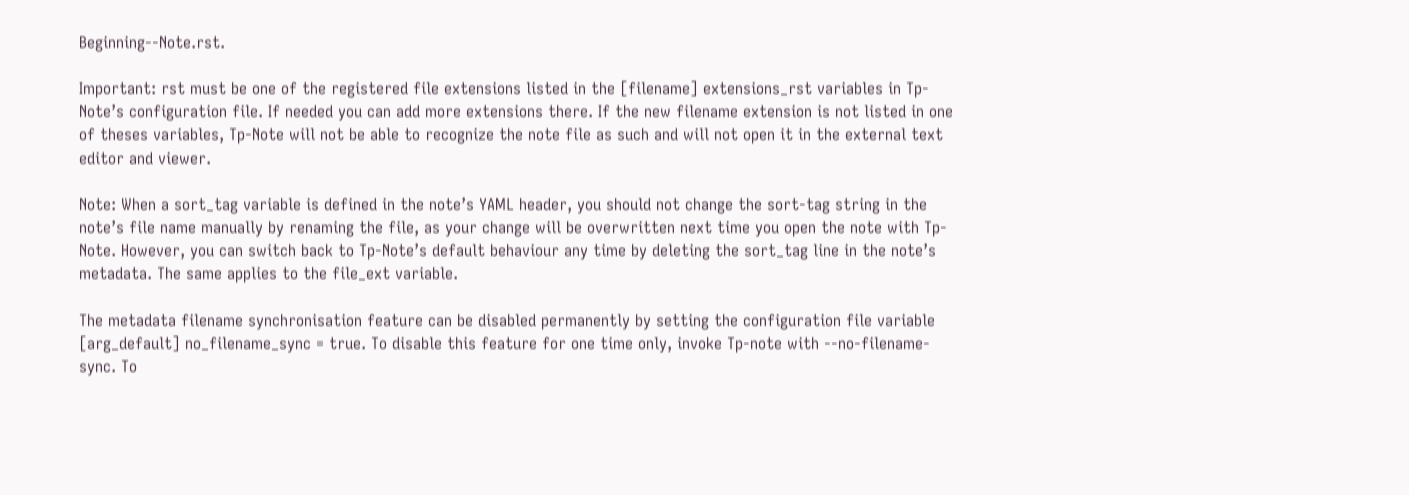Beginning--Note.rst.

Important: rst must be one of the registered file extensions listed in the [filename] extensions_rst variables in Tp-Note’s configuration file. If needed you can add more extensions there. If the new filename extension is not listed in one of theses variables, Tp-Note will not be able to recognize the note file as such and will not open it in the external text editor and viewer.

Note: When a sort_tag variable is defined in the note’s YAML header, you should not change the sort-tag string in the note’s file name manually by renaming the file, as your change will be overwritten next time you open the note with Tp-Note. However, you can switch back to Tp-Note’s default behaviour any time by deleting the sort_tag line in the note’s metadata. The same applies to the file_ext variable.

The metadata filename synchronisation feature can be disabled permanently by setting the configuration file variable [arg_default] no_filename_sync = true. To disable this feature for one time only, invoke Tp-note with --no-filename-sync. To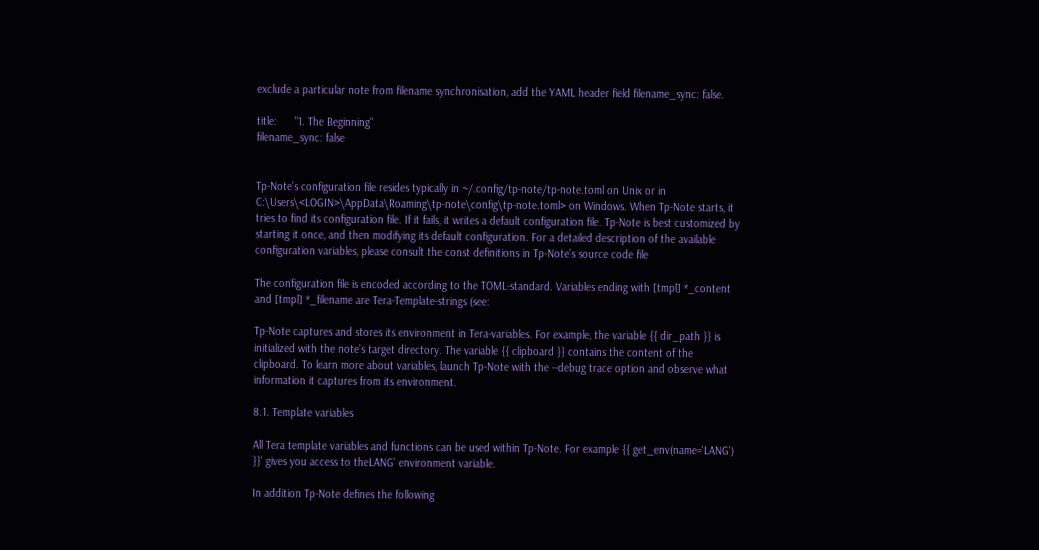exclude a particular note from filename synchronisation, add the YAML header field filename_sync: false.

title:      "1. The Beginning"
filename_sync: false


Tp-Note’s configuration file resides typically in ~/.config/tp-note/tp-note.toml on Unix or in C:\Users\<LOGIN>\AppData\Roaming\tp-note\config\tp-note.toml> on Windows. When Tp-Note starts, it tries to find its configuration file. If it fails, it writes a default configuration file. Tp-Note is best customized by starting it once, and then modifying its default configuration. For a detailed description of the available configuration variables, please consult the const definitions in Tp-Note’s source code file

The configuration file is encoded according to the TOML-standard. Variables ending with [tmpl] *_content and [tmpl] *_filename are Tera-Template-strings (see:

Tp-Note captures and stores its environment in Tera-variables. For example, the variable {{ dir_path }} is initialized with the note’s target directory. The variable {{ clipboard }} contains the content of the clipboard. To learn more about variables, launch Tp-Note with the --debug trace option and observe what information it captures from its environment.

8.1. Template variables

All Tera template variables and functions can be used within Tp-Note. For example {{ get_env(name='LANG') }}' gives you access to theLANG’ environment variable.

In addition Tp-Note defines the following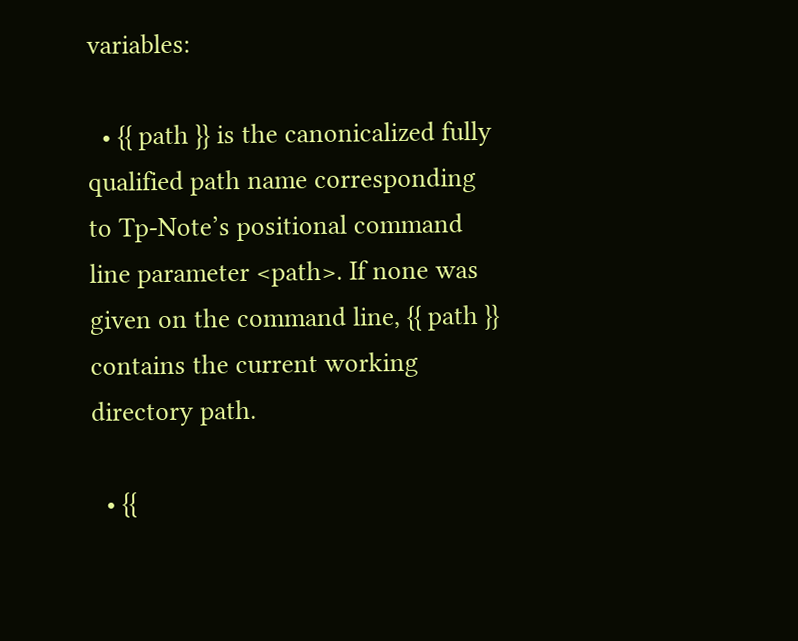variables:

  • {{ path }} is the canonicalized fully qualified path name corresponding to Tp-Note’s positional command line parameter <path>. If none was given on the command line, {{ path }} contains the current working directory path.

  • {{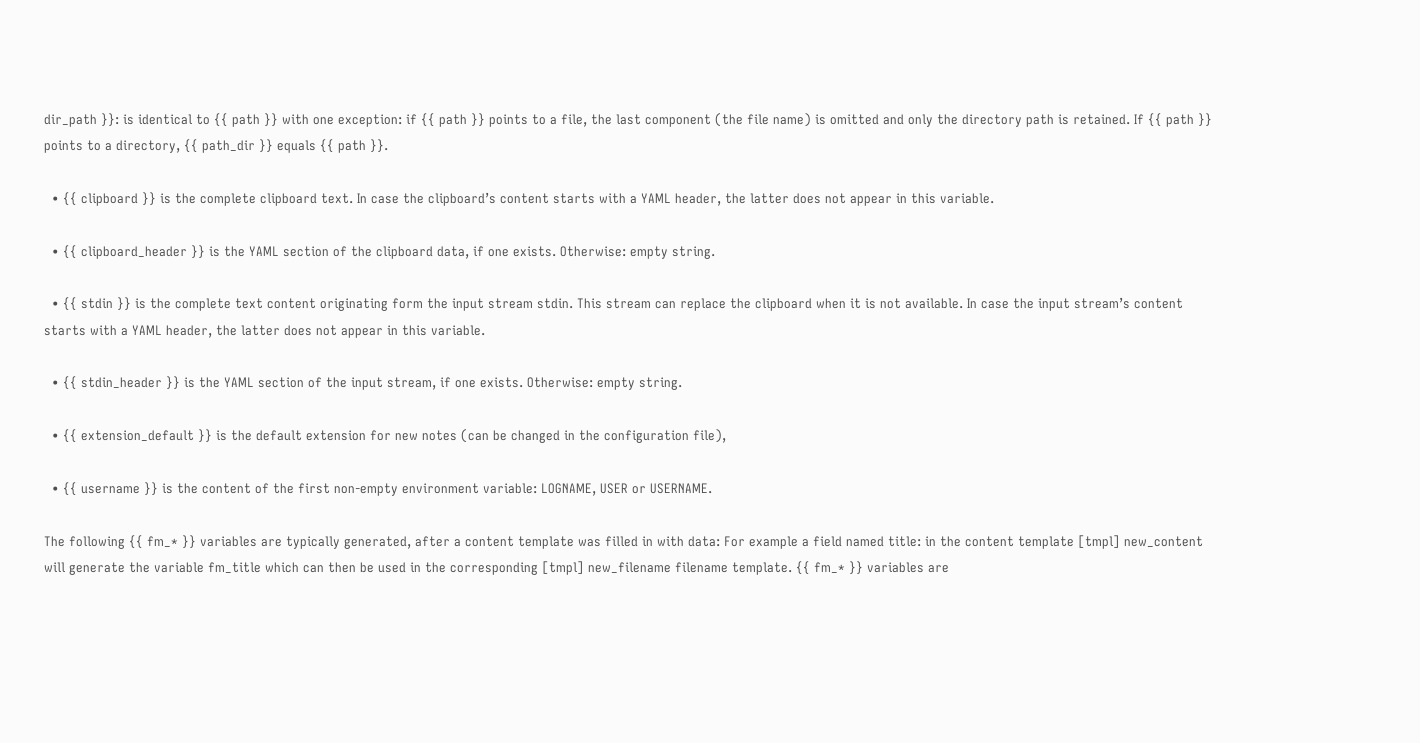dir_path }}: is identical to {{ path }} with one exception: if {{ path }} points to a file, the last component (the file name) is omitted and only the directory path is retained. If {{ path }} points to a directory, {{ path_dir }} equals {{ path }}.

  • {{ clipboard }} is the complete clipboard text. In case the clipboard’s content starts with a YAML header, the latter does not appear in this variable.

  • {{ clipboard_header }} is the YAML section of the clipboard data, if one exists. Otherwise: empty string.

  • {{ stdin }} is the complete text content originating form the input stream stdin. This stream can replace the clipboard when it is not available. In case the input stream’s content starts with a YAML header, the latter does not appear in this variable.

  • {{ stdin_header }} is the YAML section of the input stream, if one exists. Otherwise: empty string.

  • {{ extension_default }} is the default extension for new notes (can be changed in the configuration file),

  • {{ username }} is the content of the first non-empty environment variable: LOGNAME, USER or USERNAME.

The following {{ fm_* }} variables are typically generated, after a content template was filled in with data: For example a field named title: in the content template [tmpl] new_content will generate the variable fm_title which can then be used in the corresponding [tmpl] new_filename filename template. {{ fm_* }} variables are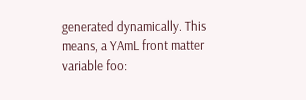generated dynamically. This means, a YAmL front matter variable foo: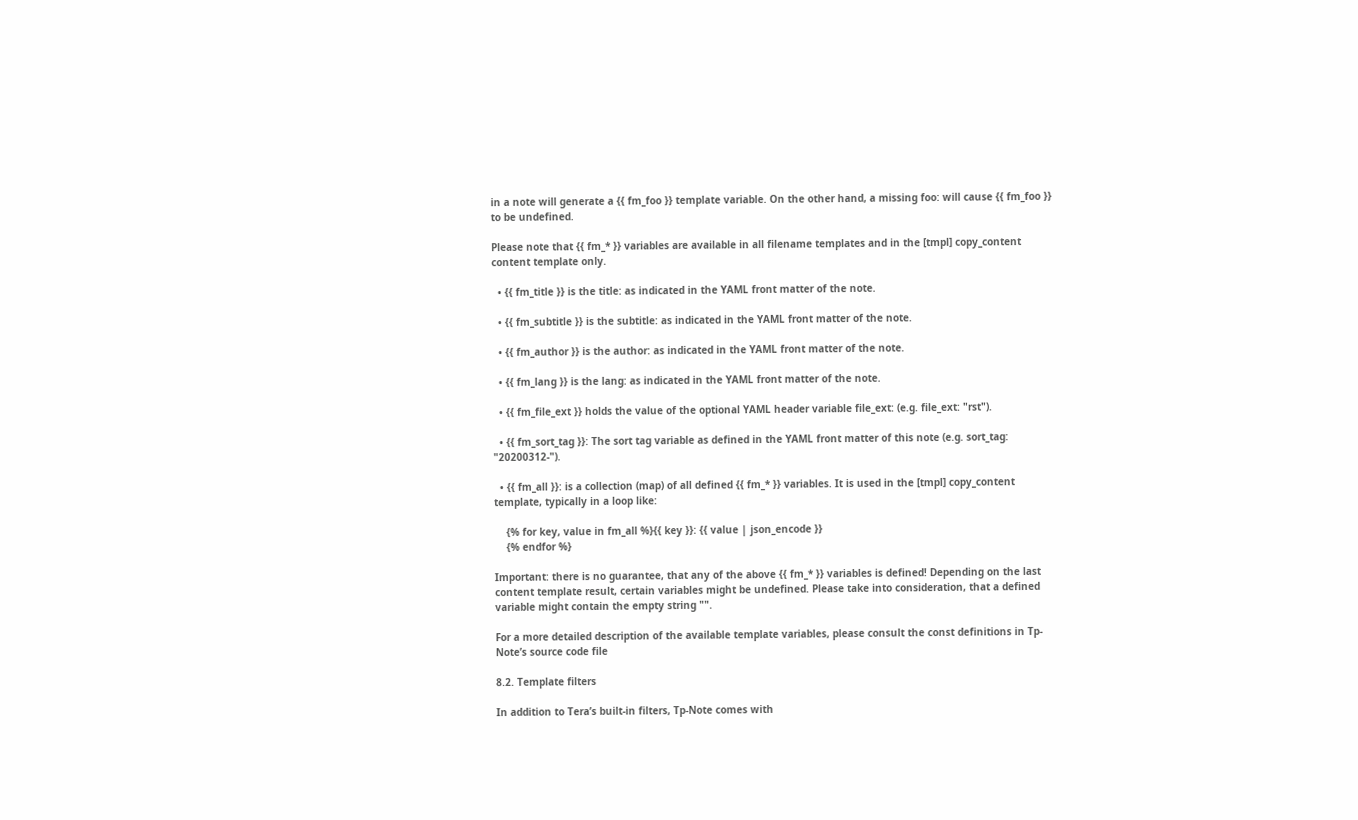in a note will generate a {{ fm_foo }} template variable. On the other hand, a missing foo: will cause {{ fm_foo }} to be undefined.

Please note that {{ fm_* }} variables are available in all filename templates and in the [tmpl] copy_content content template only.

  • {{ fm_title }} is the title: as indicated in the YAML front matter of the note.

  • {{ fm_subtitle }} is the subtitle: as indicated in the YAML front matter of the note.

  • {{ fm_author }} is the author: as indicated in the YAML front matter of the note.

  • {{ fm_lang }} is the lang: as indicated in the YAML front matter of the note.

  • {{ fm_file_ext }} holds the value of the optional YAML header variable file_ext: (e.g. file_ext: "rst").

  • {{ fm_sort_tag }}: The sort tag variable as defined in the YAML front matter of this note (e.g. sort_tag: "20200312-").

  • {{ fm_all }}: is a collection (map) of all defined {{ fm_* }} variables. It is used in the [tmpl] copy_content template, typically in a loop like:

    {% for key, value in fm_all %}{{ key }}: {{ value | json_encode }}
    {% endfor %}

Important: there is no guarantee, that any of the above {{ fm_* }} variables is defined! Depending on the last content template result, certain variables might be undefined. Please take into consideration, that a defined variable might contain the empty string "".

For a more detailed description of the available template variables, please consult the const definitions in Tp-Note’s source code file

8.2. Template filters

In addition to Tera’s built-in filters, Tp-Note comes with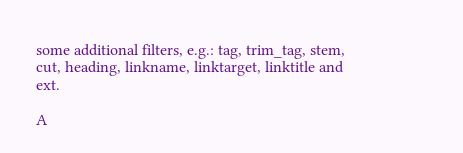some additional filters, e.g.: tag, trim_tag, stem, cut, heading, linkname, linktarget, linktitle and ext.

A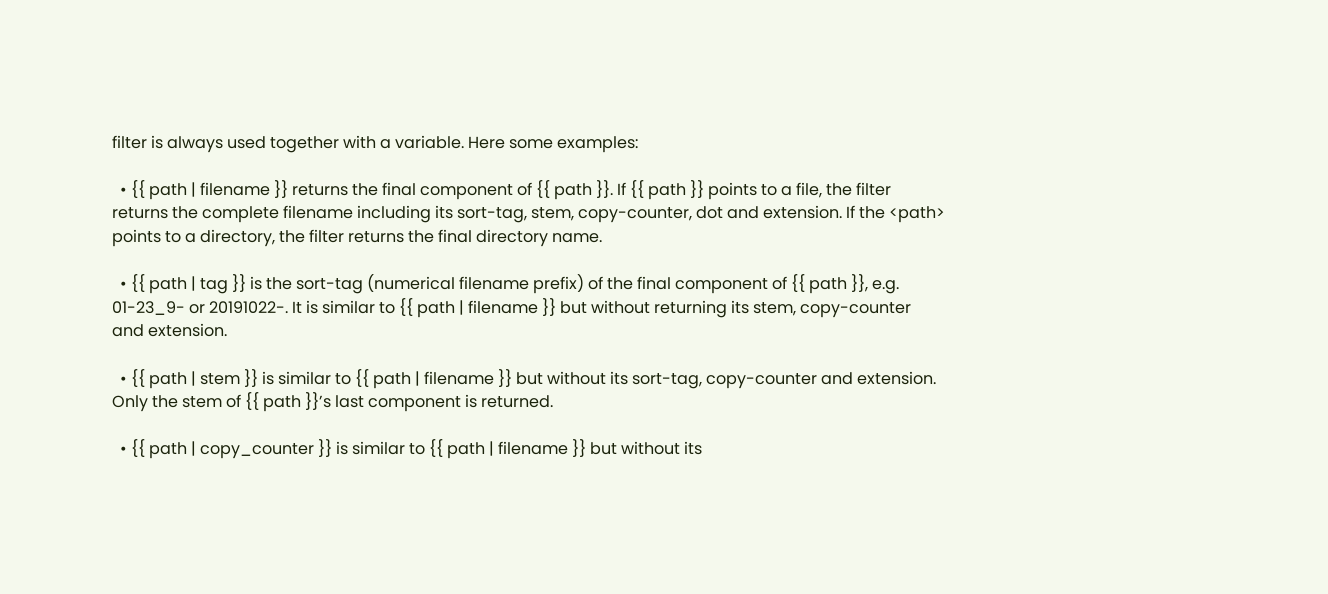filter is always used together with a variable. Here some examples:

  • {{ path | filename }} returns the final component of {{ path }}. If {{ path }} points to a file, the filter returns the complete filename including its sort-tag, stem, copy-counter, dot and extension. If the <path> points to a directory, the filter returns the final directory name.

  • {{ path | tag }} is the sort-tag (numerical filename prefix) of the final component of {{ path }}, e.g. 01-23_9- or 20191022-. It is similar to {{ path | filename }} but without returning its stem, copy-counter and extension.

  • {{ path | stem }} is similar to {{ path | filename }} but without its sort-tag, copy-counter and extension. Only the stem of {{ path }}’s last component is returned.

  • {{ path | copy_counter }} is similar to {{ path | filename }} but without its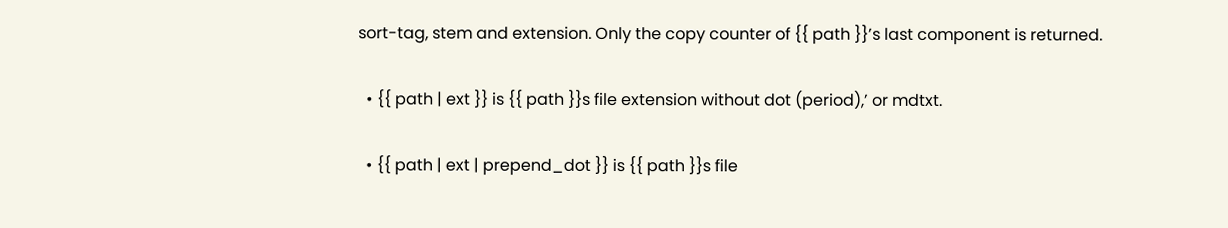sort-tag, stem and extension. Only the copy counter of {{ path }}’s last component is returned.

  • {{ path | ext }} is {{ path }}s file extension without dot (period),’ or mdtxt.

  • {{ path | ext | prepend_dot }} is {{ path }}s file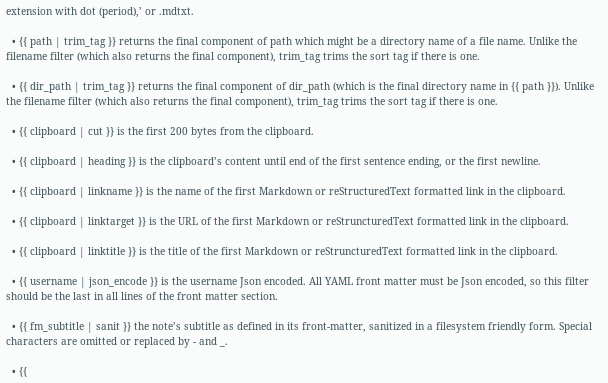extension with dot (period),’ or .mdtxt.

  • {{ path | trim_tag }} returns the final component of path which might be a directory name of a file name. Unlike the filename filter (which also returns the final component), trim_tag trims the sort tag if there is one.

  • {{ dir_path | trim_tag }} returns the final component of dir_path (which is the final directory name in {{ path }}). Unlike the filename filter (which also returns the final component), trim_tag trims the sort tag if there is one.

  • {{ clipboard | cut }} is the first 200 bytes from the clipboard.

  • {{ clipboard | heading }} is the clipboard’s content until end of the first sentence ending, or the first newline.

  • {{ clipboard | linkname }} is the name of the first Markdown or reStructuredText formatted link in the clipboard.

  • {{ clipboard | linktarget }} is the URL of the first Markdown or reStruncturedText formatted link in the clipboard.

  • {{ clipboard | linktitle }} is the title of the first Markdown or reStruncturedText formatted link in the clipboard.

  • {{ username | json_encode }} is the username Json encoded. All YAML front matter must be Json encoded, so this filter should be the last in all lines of the front matter section.

  • {{ fm_subtitle | sanit }} the note’s subtitle as defined in its front-matter, sanitized in a filesystem friendly form. Special characters are omitted or replaced by - and _.

  • {{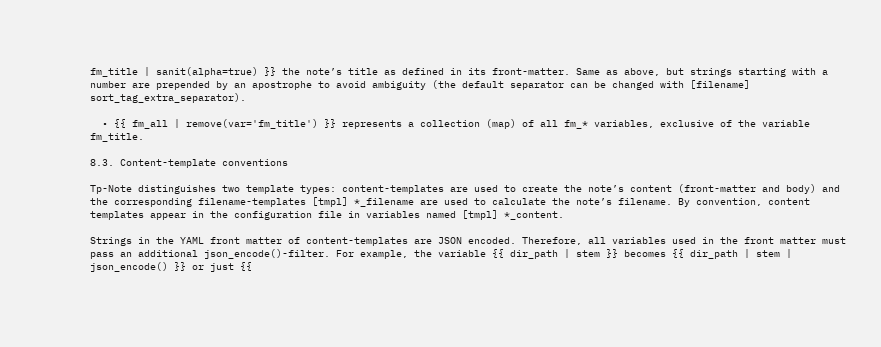fm_title | sanit(alpha=true) }} the note’s title as defined in its front-matter. Same as above, but strings starting with a number are prepended by an apostrophe to avoid ambiguity (the default separator can be changed with [filename] sort_tag_extra_separator).

  • {{ fm_all | remove(var='fm_title') }} represents a collection (map) of all fm_* variables, exclusive of the variable fm_title.

8.3. Content-template conventions

Tp-Note distinguishes two template types: content-templates are used to create the note’s content (front-matter and body) and the corresponding filename-templates [tmpl] *_filename are used to calculate the note’s filename. By convention, content templates appear in the configuration file in variables named [tmpl] *_content.

Strings in the YAML front matter of content-templates are JSON encoded. Therefore, all variables used in the front matter must pass an additional json_encode()-filter. For example, the variable {{ dir_path | stem }} becomes {{ dir_path | stem | json_encode() }} or just {{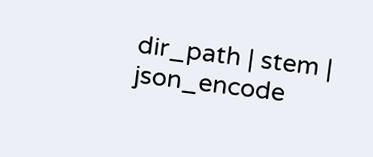dir_path | stem | json_encode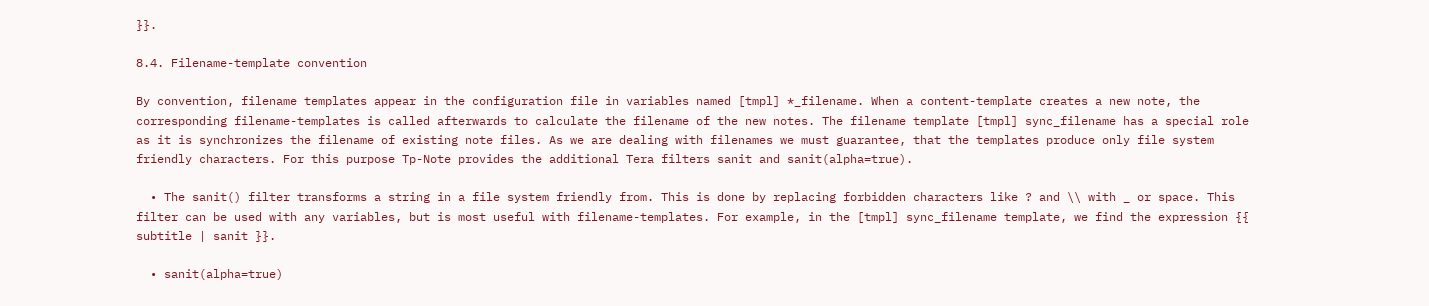}}.

8.4. Filename-template convention

By convention, filename templates appear in the configuration file in variables named [tmpl] *_filename. When a content-template creates a new note, the corresponding filename-templates is called afterwards to calculate the filename of the new notes. The filename template [tmpl] sync_filename has a special role as it is synchronizes the filename of existing note files. As we are dealing with filenames we must guarantee, that the templates produce only file system friendly characters. For this purpose Tp-Note provides the additional Tera filters sanit and sanit(alpha=true).

  • The sanit() filter transforms a string in a file system friendly from. This is done by replacing forbidden characters like ? and \\ with _ or space. This filter can be used with any variables, but is most useful with filename-templates. For example, in the [tmpl] sync_filename template, we find the expression {{ subtitle | sanit }}.

  • sanit(alpha=true)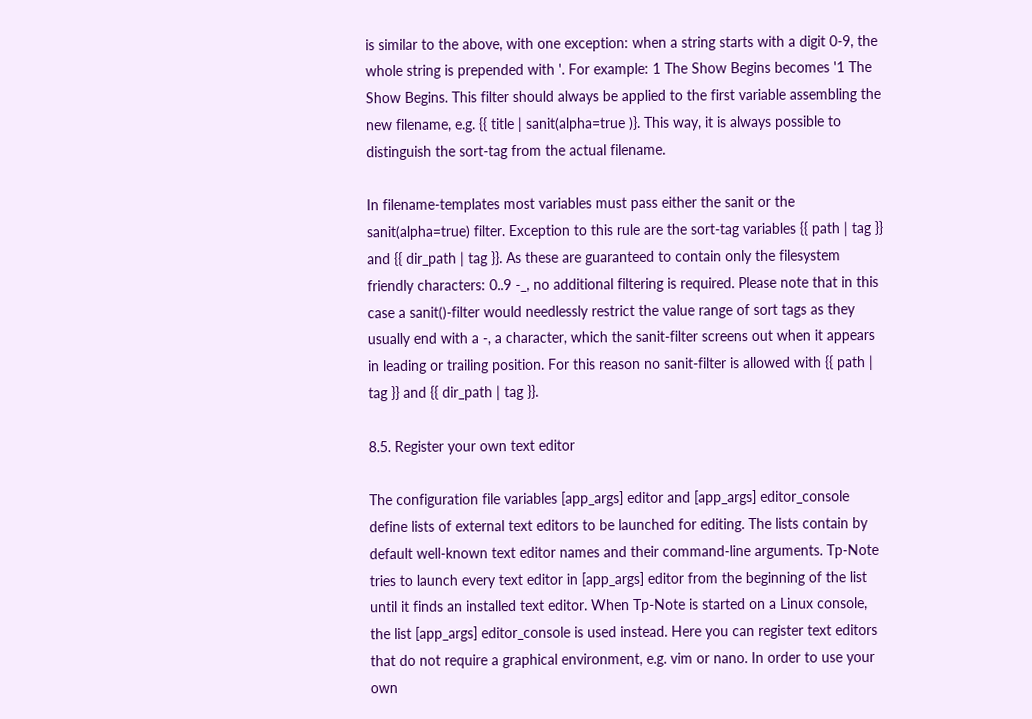is similar to the above, with one exception: when a string starts with a digit 0-9, the whole string is prepended with '. For example: 1 The Show Begins becomes '1 The Show Begins. This filter should always be applied to the first variable assembling the new filename, e.g. {{ title | sanit(alpha=true )}. This way, it is always possible to distinguish the sort-tag from the actual filename.

In filename-templates most variables must pass either the sanit or the sanit(alpha=true) filter. Exception to this rule are the sort-tag variables {{ path | tag }} and {{ dir_path | tag }}. As these are guaranteed to contain only the filesystem friendly characters: 0..9 -_, no additional filtering is required. Please note that in this case a sanit()-filter would needlessly restrict the value range of sort tags as they usually end with a -, a character, which the sanit-filter screens out when it appears in leading or trailing position. For this reason no sanit-filter is allowed with {{ path | tag }} and {{ dir_path | tag }}.

8.5. Register your own text editor

The configuration file variables [app_args] editor and [app_args] editor_console define lists of external text editors to be launched for editing. The lists contain by default well-known text editor names and their command-line arguments. Tp-Note tries to launch every text editor in [app_args] editor from the beginning of the list until it finds an installed text editor. When Tp-Note is started on a Linux console, the list [app_args] editor_console is used instead. Here you can register text editors that do not require a graphical environment, e.g. vim or nano. In order to use your own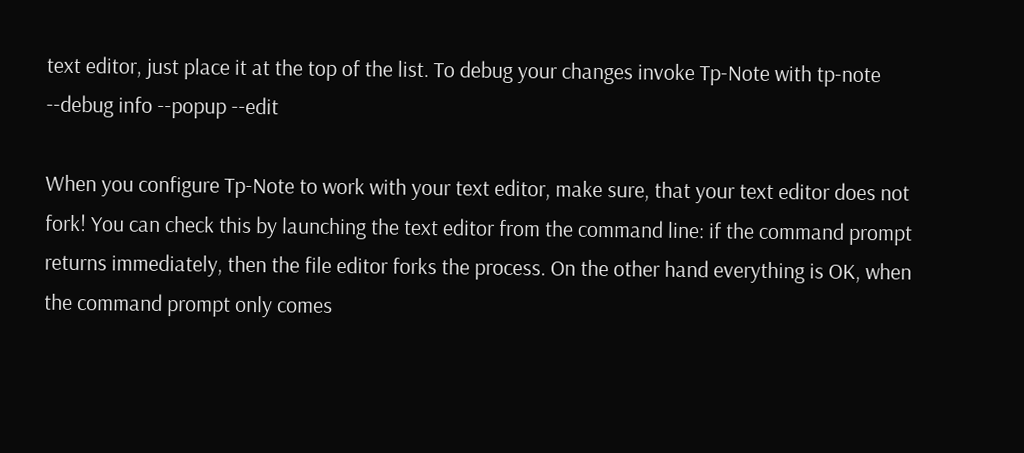text editor, just place it at the top of the list. To debug your changes invoke Tp-Note with tp-note --debug info --popup --edit

When you configure Tp-Note to work with your text editor, make sure, that your text editor does not fork! You can check this by launching the text editor from the command line: if the command prompt returns immediately, then the file editor forks the process. On the other hand everything is OK, when the command prompt only comes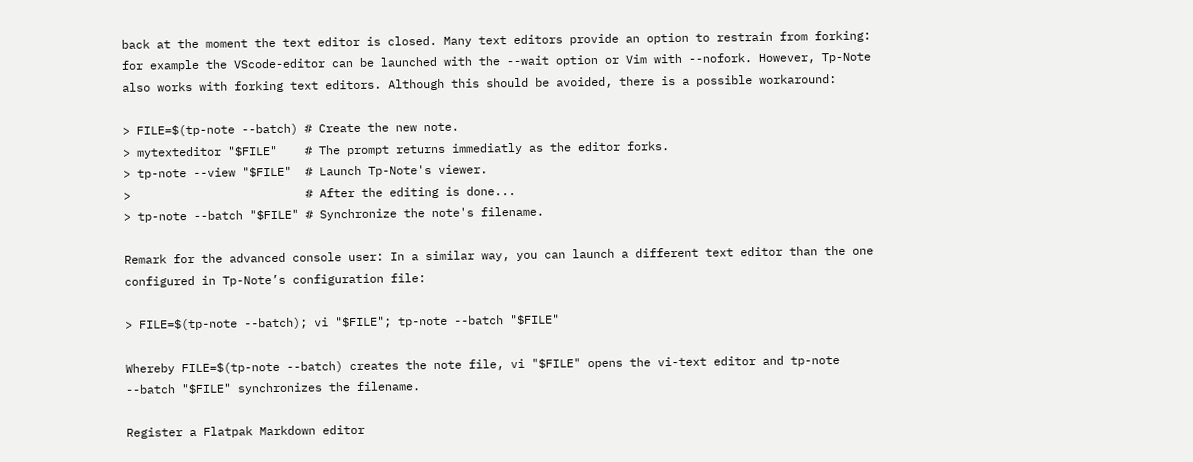back at the moment the text editor is closed. Many text editors provide an option to restrain from forking: for example the VScode-editor can be launched with the --wait option or Vim with --nofork. However, Tp-Note also works with forking text editors. Although this should be avoided, there is a possible workaround:

> FILE=$(tp-note --batch) # Create the new note.
> mytexteditor "$FILE"    # The prompt returns immediatly as the editor forks.
> tp-note --view "$FILE"  # Launch Tp-Note's viewer.
>                         # After the editing is done...
> tp-note --batch "$FILE" # Synchronize the note's filename.

Remark for the advanced console user: In a similar way, you can launch a different text editor than the one configured in Tp-Note’s configuration file:

> FILE=$(tp-note --batch); vi "$FILE"; tp-note --batch "$FILE"

Whereby FILE=$(tp-note --batch) creates the note file, vi "$FILE" opens the vi-text editor and tp-note --batch "$FILE" synchronizes the filename.

Register a Flatpak Markdown editor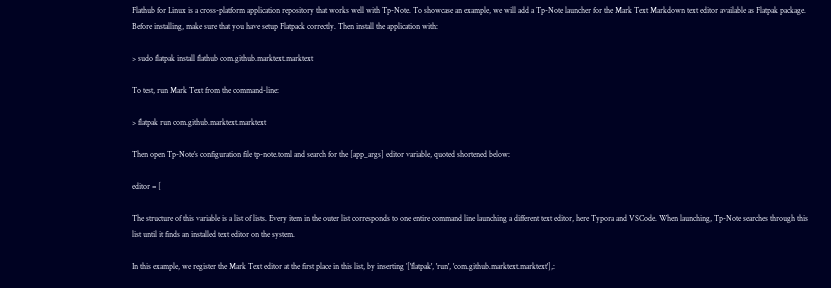Flathub for Linux is a cross-platform application repository that works well with Tp-Note. To showcase an example, we will add a Tp-Note launcher for the Mark Text Markdown text editor available as Flatpak package. Before installing, make sure that you have setup Flatpack correctly. Then install the application with:

> sudo flatpak install flathub com.github.marktext.marktext

To test, run Mark Text from the command-line:

> flatpak run com.github.marktext.marktext

Then open Tp-Note’s configuration file tp-note.toml and search for the [app_args] editor variable, quoted shortened below:

editor = [

The structure of this variable is a list of lists. Every item in the outer list corresponds to one entire command line launching a different text editor, here Typora and VSCode. When launching, Tp-Note searches through this list until it finds an installed text editor on the system.

In this example, we register the Mark Text editor at the first place in this list, by inserting ’['flatpak', 'run', 'com.github.marktext.marktext'],: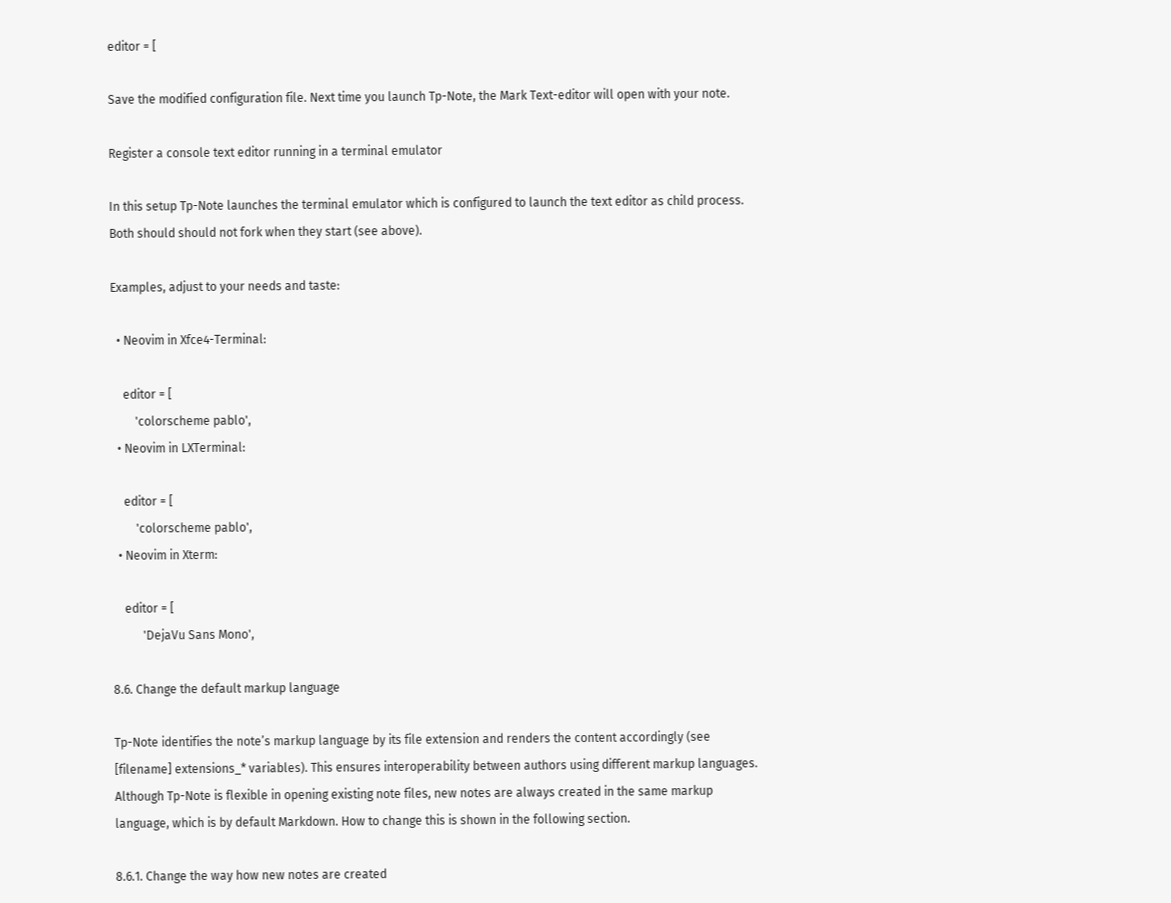editor = [

Save the modified configuration file. Next time you launch Tp-Note, the Mark Text-editor will open with your note.

Register a console text editor running in a terminal emulator

In this setup Tp-Note launches the terminal emulator which is configured to launch the text editor as child process. Both should should not fork when they start (see above).

Examples, adjust to your needs and taste:

  • Neovim in Xfce4-Terminal:

    editor = [
        'colorscheme pablo',
  • Neovim in LXTerminal:

    editor = [
        'colorscheme pablo',
  • Neovim in Xterm:

    editor = [
          'DejaVu Sans Mono',

8.6. Change the default markup language

Tp-Note identifies the note’s markup language by its file extension and renders the content accordingly (see [filename] extensions_* variables). This ensures interoperability between authors using different markup languages. Although Tp-Note is flexible in opening existing note files, new notes are always created in the same markup language, which is by default Markdown. How to change this is shown in the following section.

8.6.1. Change the way how new notes are created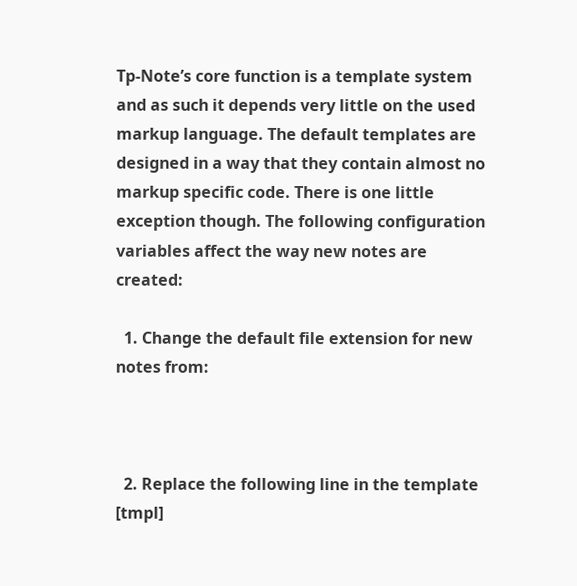Tp-Note’s core function is a template system and as such it depends very little on the used markup language. The default templates are designed in a way that they contain almost no markup specific code. There is one little exception though. The following configuration variables affect the way new notes are created:

  1. Change the default file extension for new notes from:



  2. Replace the following line in the template [tmpl]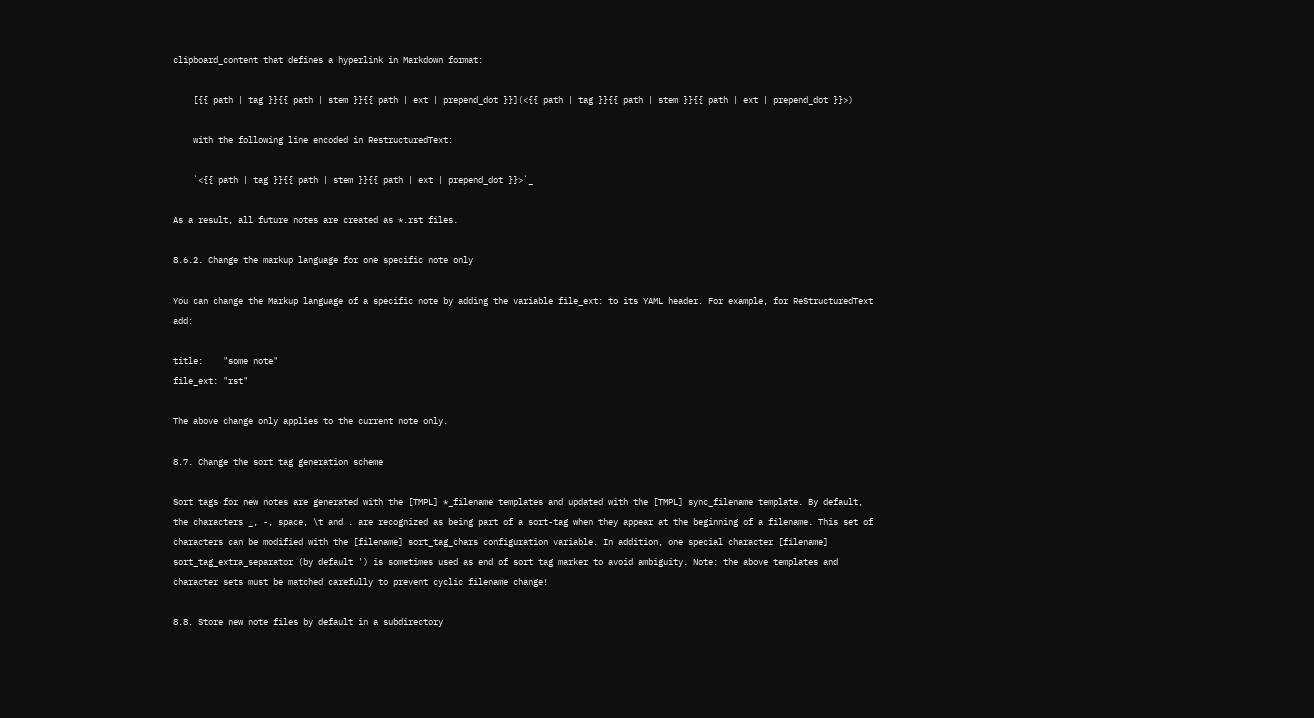clipboard_content that defines a hyperlink in Markdown format:

    [{{ path | tag }}{{ path | stem }}{{ path | ext | prepend_dot }}](<{{ path | tag }}{{ path | stem }}{{ path | ext | prepend_dot }}>)

    with the following line encoded in RestructuredText:

    `<{{ path | tag }}{{ path | stem }}{{ path | ext | prepend_dot }}>`_

As a result, all future notes are created as *.rst files.

8.6.2. Change the markup language for one specific note only

You can change the Markup language of a specific note by adding the variable file_ext: to its YAML header. For example, for ReStructuredText add:

title:    "some note"
file_ext: "rst"

The above change only applies to the current note only.

8.7. Change the sort tag generation scheme

Sort tags for new notes are generated with the [TMPL] *_filename templates and updated with the [TMPL] sync_filename template. By default, the characters _, -, space, \t and . are recognized as being part of a sort-tag when they appear at the beginning of a filename. This set of characters can be modified with the [filename] sort_tag_chars configuration variable. In addition, one special character [filename] sort_tag_extra_separator (by default ') is sometimes used as end of sort tag marker to avoid ambiguity. Note: the above templates and character sets must be matched carefully to prevent cyclic filename change!

8.8. Store new note files by default in a subdirectory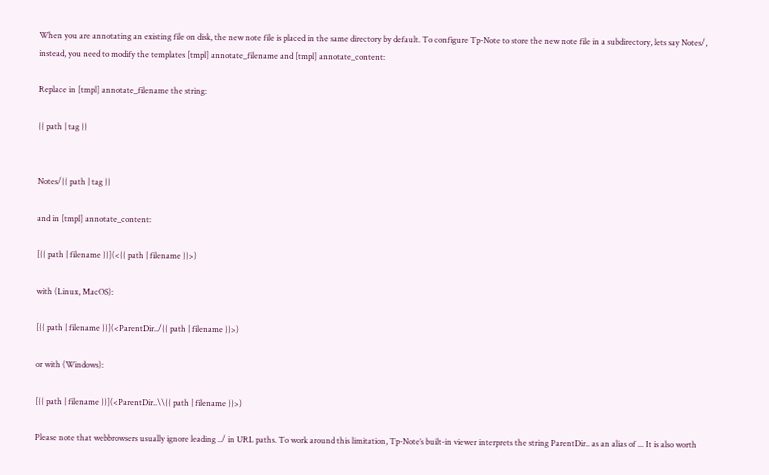When you are annotating an existing file on disk, the new note file is placed in the same directory by default. To configure Tp-Note to store the new note file in a subdirectory, lets say Notes/, instead, you need to modify the templates [tmpl] annotate_filename and [tmpl] annotate_content:

Replace in [tmpl] annotate_filename the string:

{{ path | tag }}


Notes/{{ path | tag }}

and in [tmpl] annotate_content:

[{{ path | filename }}](<{{ path | filename }}>)

with (Linux, MacOS):

[{{ path | filename }}](<ParentDir../{{ path | filename }}>)

or with (Windows):

[{{ path | filename }}](<ParentDir..\\{{ path | filename }}>)

Please note that webbrowsers usually ignore leading ../ in URL paths. To work around this limitation, Tp-Note’s built-in viewer interprets the string ParentDir.. as an alias of ... It is also worth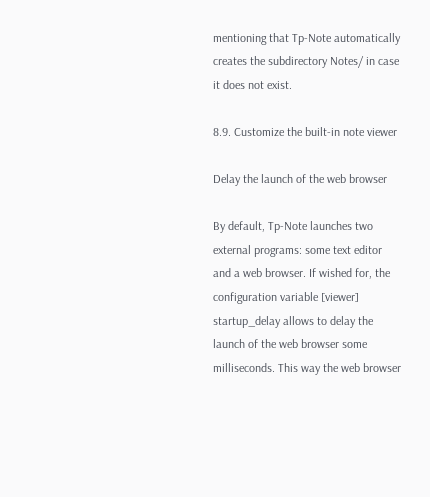mentioning that Tp-Note automatically creates the subdirectory Notes/ in case it does not exist.

8.9. Customize the built-in note viewer

Delay the launch of the web browser

By default, Tp-Note launches two external programs: some text editor and a web browser. If wished for, the configuration variable [viewer] startup_delay allows to delay the launch of the web browser some milliseconds. This way the web browser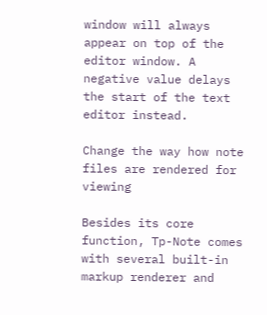window will always appear on top of the editor window. A negative value delays the start of the text editor instead.

Change the way how note files are rendered for viewing

Besides its core function, Tp-Note comes with several built-in markup renderer and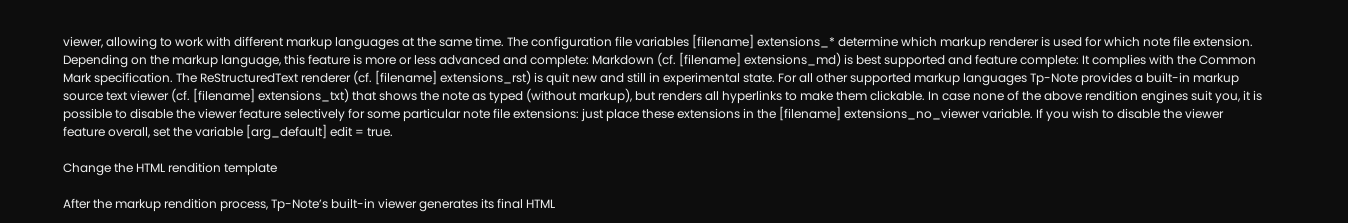viewer, allowing to work with different markup languages at the same time. The configuration file variables [filename] extensions_* determine which markup renderer is used for which note file extension. Depending on the markup language, this feature is more or less advanced and complete: Markdown (cf. [filename] extensions_md) is best supported and feature complete: It complies with the Common Mark specification. The ReStructuredText renderer (cf. [filename] extensions_rst) is quit new and still in experimental state. For all other supported markup languages Tp-Note provides a built-in markup source text viewer (cf. [filename] extensions_txt) that shows the note as typed (without markup), but renders all hyperlinks to make them clickable. In case none of the above rendition engines suit you, it is possible to disable the viewer feature selectively for some particular note file extensions: just place these extensions in the [filename] extensions_no_viewer variable. If you wish to disable the viewer feature overall, set the variable [arg_default] edit = true.

Change the HTML rendition template

After the markup rendition process, Tp-Note’s built-in viewer generates its final HTML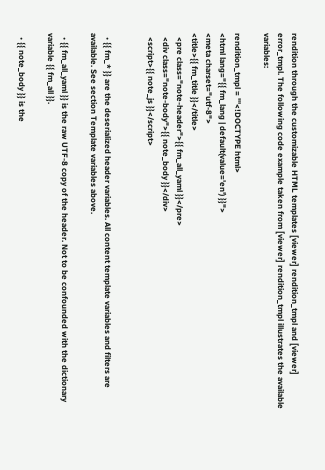rendition through the customizable HTML templates [viewer] rendition_tmpl and [viewer] error_tmpl. The following code example taken from [viewer] rendition_tmpl illustrates the available variables:

rendition_tmpl = '''<!DOCTYPE html>
<html lang="{{ fm_lang | default(value='en') }}">
<meta charset="utf-8">
<title>{{ fm_title }}</title>
  <pre class="note-header">{{ fm_all_yaml }}</pre>
  <div class="note-body">{{ note_body }}</div>
  <script>{{ note_js }}</script>


  • {{ fm_* }} are the deserialized header variables. All content template variables and filters are available. See section Template variables above.

  • {{ fm_all_yaml }} is the raw UTF-8 copy of the header. Not to be confounded with the dictionary variable {{ fm_all }}.

  • {{ note_body }} is the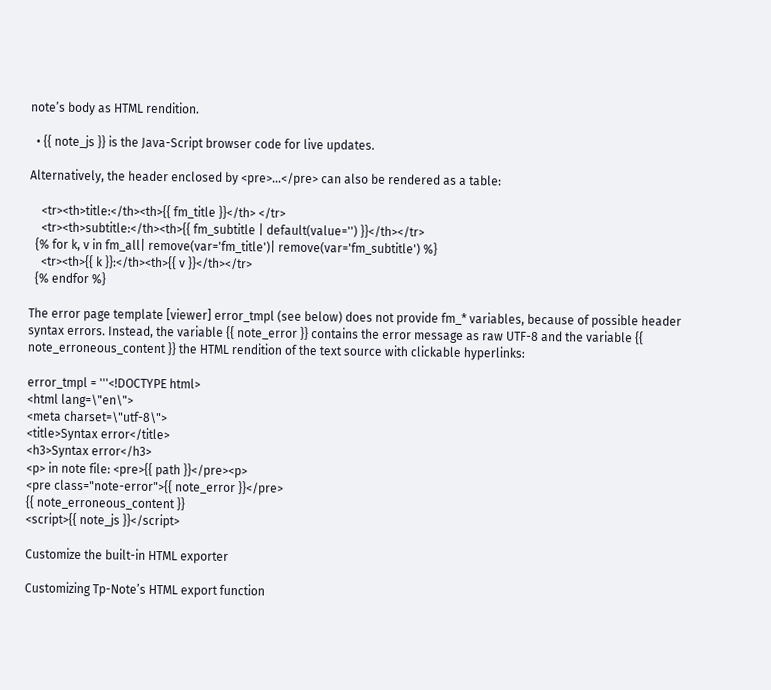note’s body as HTML rendition.

  • {{ note_js }} is the Java-Script browser code for live updates.

Alternatively, the header enclosed by <pre>...</pre> can also be rendered as a table:

    <tr><th>title:</th><th>{{ fm_title }}</th> </tr>
    <tr><th>subtitle:</th><th>{{ fm_subtitle | default(value='') }}</th></tr>
  {% for k, v in fm_all| remove(var='fm_title')| remove(var='fm_subtitle') %}
    <tr><th>{{ k }}:</th><th>{{ v }}</th></tr>
  {% endfor %}

The error page template [viewer] error_tmpl (see below) does not provide fm_* variables, because of possible header syntax errors. Instead, the variable {{ note_error }} contains the error message as raw UTF-8 and the variable {{ note_erroneous_content }} the HTML rendition of the text source with clickable hyperlinks:

error_tmpl = '''<!DOCTYPE html>
<html lang=\"en\">
<meta charset=\"utf-8\">
<title>Syntax error</title>
<h3>Syntax error</h3>
<p> in note file: <pre>{{ path }}</pre><p>
<pre class="note-error">{{ note_error }}</pre>
{{ note_erroneous_content }}
<script>{{ note_js }}</script>

Customize the built-in HTML exporter

Customizing Tp-Note’s HTML export function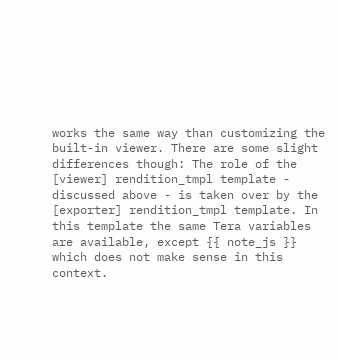works the same way than customizing the built-in viewer. There are some slight differences though: The role of the [viewer] rendition_tmpl template - discussed above - is taken over by the [exporter] rendition_tmpl template. In this template the same Tera variables are available, except {{ note_js }} which does not make sense in this context.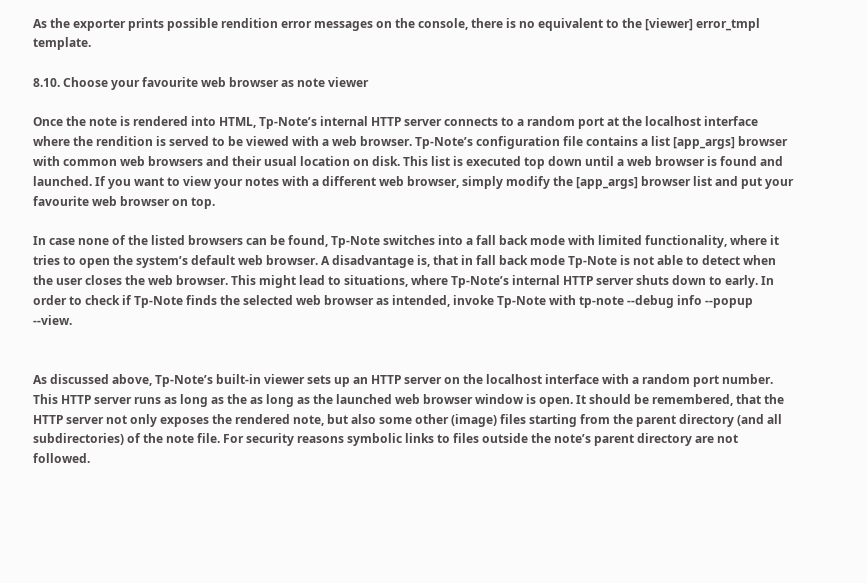As the exporter prints possible rendition error messages on the console, there is no equivalent to the [viewer] error_tmpl template.

8.10. Choose your favourite web browser as note viewer

Once the note is rendered into HTML, Tp-Note’s internal HTTP server connects to a random port at the localhost interface where the rendition is served to be viewed with a web browser. Tp-Note’s configuration file contains a list [app_args] browser with common web browsers and their usual location on disk. This list is executed top down until a web browser is found and launched. If you want to view your notes with a different web browser, simply modify the [app_args] browser list and put your favourite web browser on top.

In case none of the listed browsers can be found, Tp-Note switches into a fall back mode with limited functionality, where it tries to open the system’s default web browser. A disadvantage is, that in fall back mode Tp-Note is not able to detect when the user closes the web browser. This might lead to situations, where Tp-Note’s internal HTTP server shuts down to early. In order to check if Tp-Note finds the selected web browser as intended, invoke Tp-Note with tp-note --debug info --popup --view.


As discussed above, Tp-Note’s built-in viewer sets up an HTTP server on the localhost interface with a random port number. This HTTP server runs as long as the as long as the launched web browser window is open. It should be remembered, that the HTTP server not only exposes the rendered note, but also some other (image) files starting from the parent directory (and all subdirectories) of the note file. For security reasons symbolic links to files outside the note’s parent directory are not followed.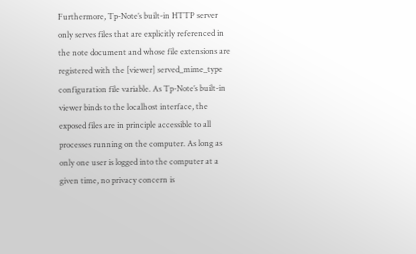Furthermore, Tp-Note’s built-in HTTP server only serves files that are explicitly referenced in the note document and whose file extensions are registered with the [viewer] served_mime_type configuration file variable. As Tp-Note’s built-in viewer binds to the localhost interface, the exposed files are in principle accessible to all processes running on the computer. As long as only one user is logged into the computer at a given time, no privacy concern is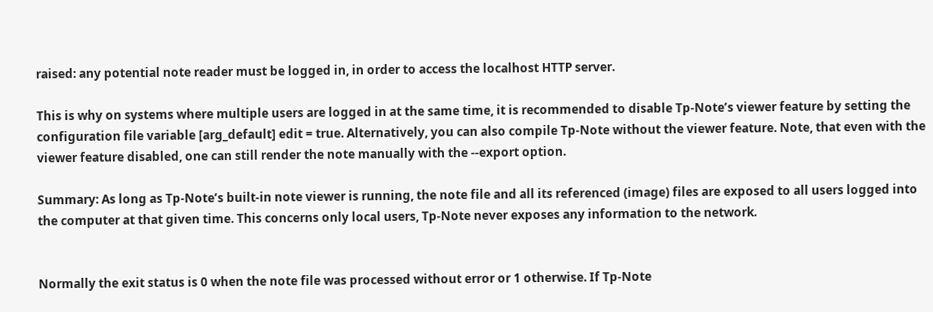raised: any potential note reader must be logged in, in order to access the localhost HTTP server.

This is why on systems where multiple users are logged in at the same time, it is recommended to disable Tp-Note’s viewer feature by setting the configuration file variable [arg_default] edit = true. Alternatively, you can also compile Tp-Note without the viewer feature. Note, that even with the viewer feature disabled, one can still render the note manually with the --export option.

Summary: As long as Tp-Note’s built-in note viewer is running, the note file and all its referenced (image) files are exposed to all users logged into the computer at that given time. This concerns only local users, Tp-Note never exposes any information to the network.


Normally the exit status is 0 when the note file was processed without error or 1 otherwise. If Tp-Note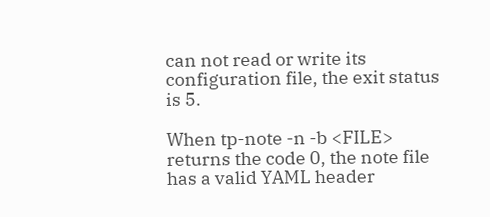can not read or write its configuration file, the exit status is 5.

When tp-note -n -b <FILE> returns the code 0, the note file has a valid YAML header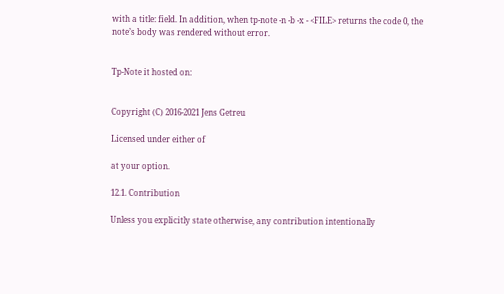with a title: field. In addition, when tp-note -n -b -x - <FILE> returns the code 0, the note’s body was rendered without error.


Tp-Note it hosted on:


Copyright (C) 2016-2021 Jens Getreu

Licensed under either of

at your option.

12.1. Contribution

Unless you explicitly state otherwise, any contribution intentionally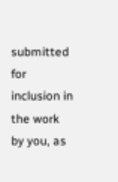submitted for inclusion in the work by you, as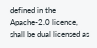defined in the Apache-2.0 licence, shall be dual licensed as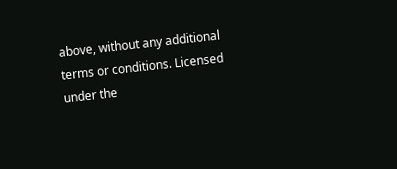above, without any additional terms or conditions. Licensed under the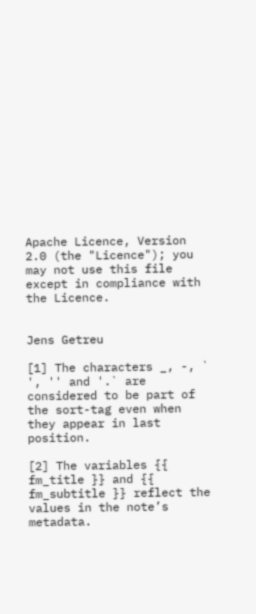Apache Licence, Version 2.0 (the "Licence"); you may not use this file except in compliance with the Licence.


Jens Getreu

[1] The characters _, -, ` ', '' and '.` are considered to be part of the sort-tag even when they appear in last position.

[2] The variables {{ fm_title }} and {{ fm_subtitle }} reflect the values in the note’s metadata.